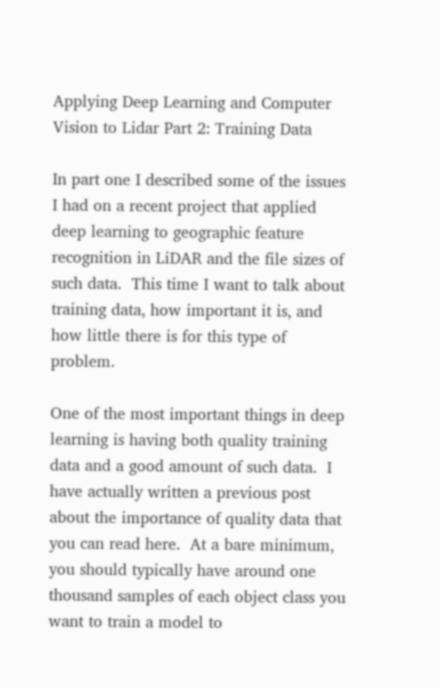Applying Deep Learning and Computer Vision to Lidar Part 2: Training Data

In part one I described some of the issues I had on a recent project that applied deep learning to geographic feature recognition in LiDAR and the file sizes of such data.  This time I want to talk about training data, how important it is, and how little there is for this type of problem.

One of the most important things in deep learning is having both quality training data and a good amount of such data.  I have actually written a previous post about the importance of quality data that you can read here.  At a bare minimum, you should typically have around one thousand samples of each object class you want to train a model to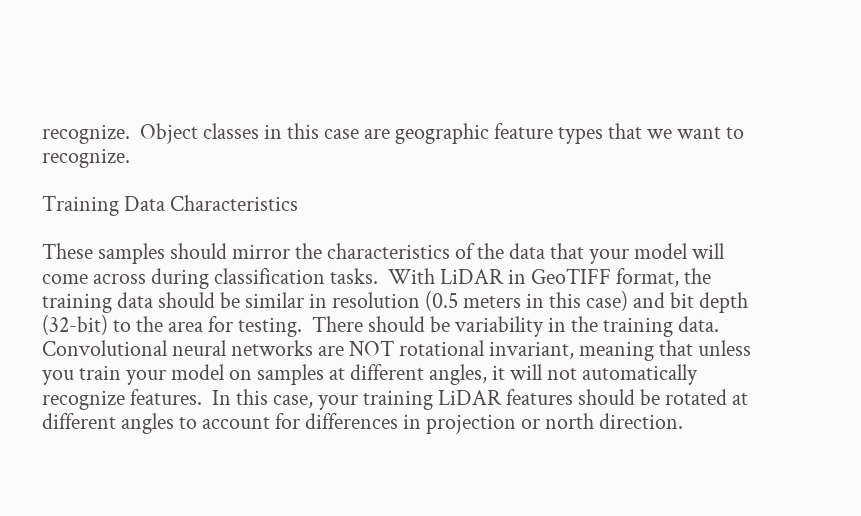recognize.  Object classes in this case are geographic feature types that we want to recognize.

Training Data Characteristics

These samples should mirror the characteristics of the data that your model will come across during classification tasks.  With LiDAR in GeoTIFF format, the training data should be similar in resolution (0.5 meters in this case) and bit depth (32-bit) to the area for testing.  There should be variability in the training data.  Convolutional neural networks are NOT rotational invariant, meaning that unless you train your model on samples at different angles, it will not automatically recognize features.  In this case, your training LiDAR features should be rotated at different angles to account for differences in projection or north direction.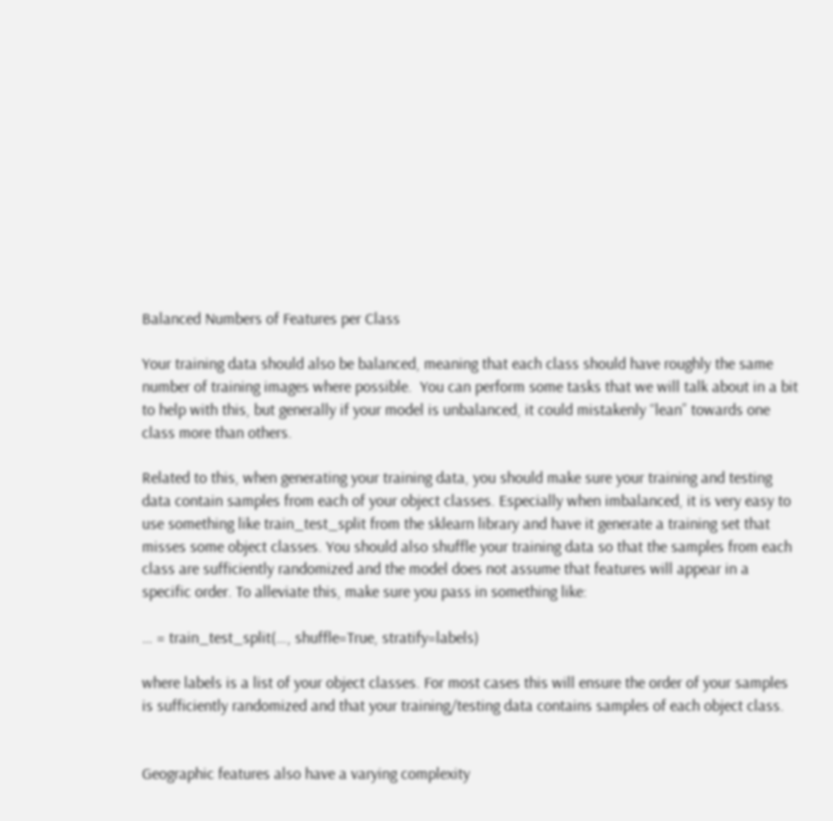Balanced Numbers of Features per Class

Your training data should also be balanced, meaning that each class should have roughly the same number of training images where possible.  You can perform some tasks that we will talk about in a bit to help with this, but generally if your model is unbalanced, it could mistakenly “lean” towards one class more than others.

Related to this, when generating your training data, you should make sure your training and testing data contain samples from each of your object classes. Especially when imbalanced, it is very easy to use something like train_test_split from the sklearn library and have it generate a training set that misses some object classes. You should also shuffle your training data so that the samples from each class are sufficiently randomized and the model does not assume that features will appear in a specific order. To alleviate this, make sure you pass in something like:

… = train_test_split(…, shuffle=True, stratify=labels)

where labels is a list of your object classes. For most cases this will ensure the order of your samples is sufficiently randomized and that your training/testing data contains samples of each object class.


Geographic features also have a varying complexity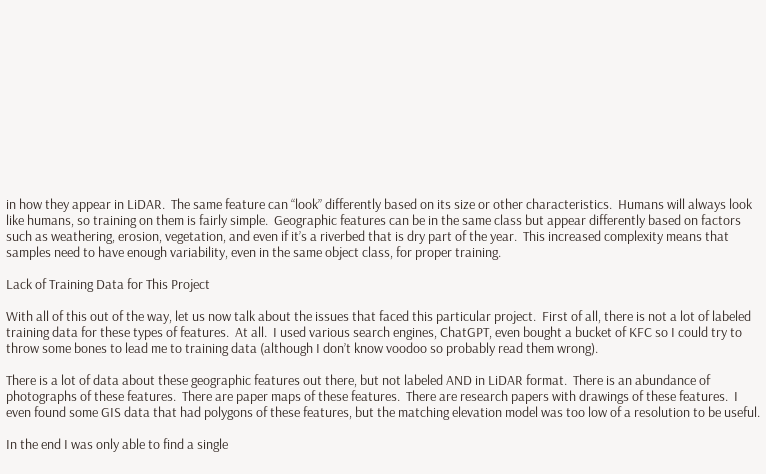in how they appear in LiDAR.  The same feature can “look” differently based on its size or other characteristics.  Humans will always look like humans, so training on them is fairly simple.  Geographic features can be in the same class but appear differently based on factors such as weathering, erosion, vegetation, and even if it’s a riverbed that is dry part of the year.  This increased complexity means that samples need to have enough variability, even in the same object class, for proper training.

Lack of Training Data for This Project

With all of this out of the way, let us now talk about the issues that faced this particular project.  First of all, there is not a lot of labeled training data for these types of features.  At all.  I used various search engines, ChatGPT, even bought a bucket of KFC so I could try to throw some bones to lead me to training data (although I don’t know voodoo so probably read them wrong).

There is a lot of data about these geographic features out there, but not labeled AND in LiDAR format.  There is an abundance of photographs of these features.  There are paper maps of these features.  There are research papers with drawings of these features.  I even found some GIS data that had polygons of these features, but the matching elevation model was too low of a resolution to be useful.

In the end I was only able to find a single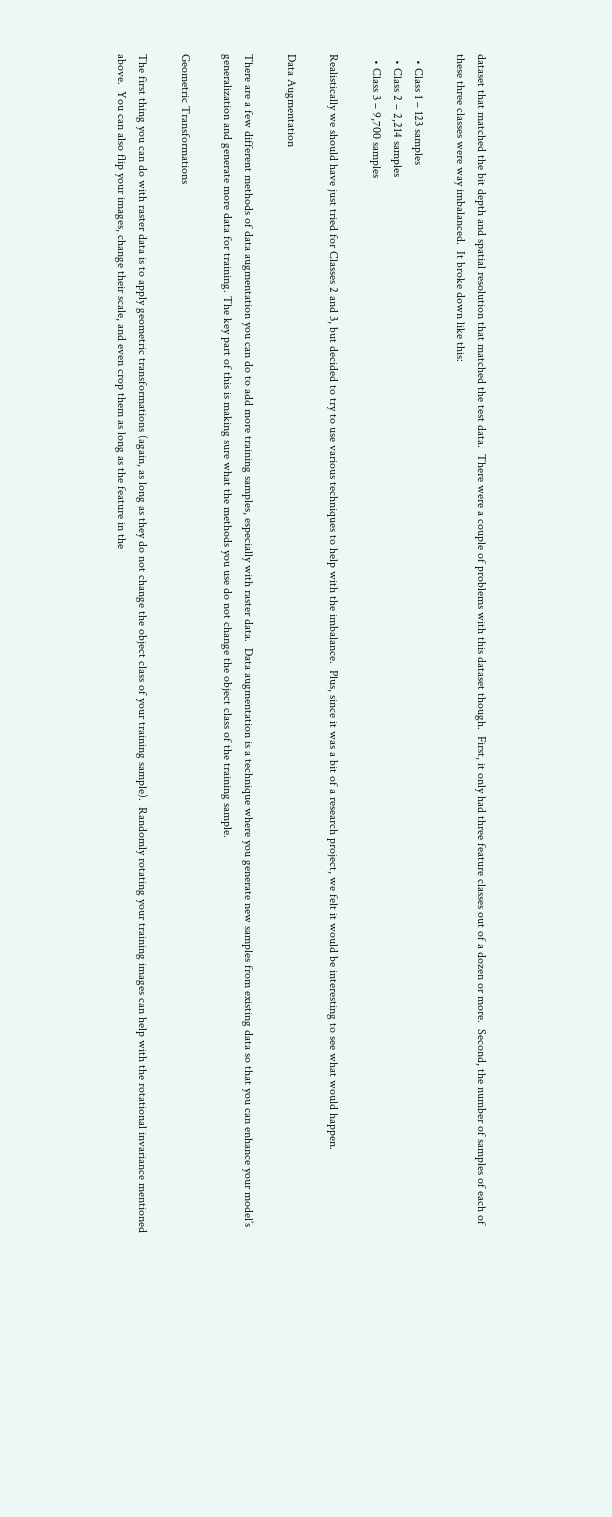dataset that matched the bit depth and spatial resolution that matched the test data.  There were a couple of problems with this dataset though.  First, it only had three feature classes out of a dozen or more.  Second, the number of samples of each of these three classes were way imbalanced.  It broke down like this:

  • Class 1 – 123 samples
  • Class 2 – 2,214 samples
  • Class 3 – 9,700 samples

Realistically we should have just tried for Classes 2 and 3, but decided to try to use various techniques to help with the imbalance.  Plus, since it was a bit of a research project, we felt it would be interesting to see what would happen.

Data Augmentation

There are a few different methods of data augmentation you can do to add more training samples, especially with raster data.  Data augmentation is a technique where you generate new samples from existing data so that you can enhance your model’s generalization and generate more data for training. The key part of this is making sure what the methods you use do not change the object class of the training sample.

Geometric Transformations

The first thing you can do with raster data is to apply geometric transformations (again, as long as they do not change the object class of your training sample).  Randomly rotating your training images can help with the rotational invariance mentioned above.  You can also flip your images, change their scale, and even crop them as long as the feature in the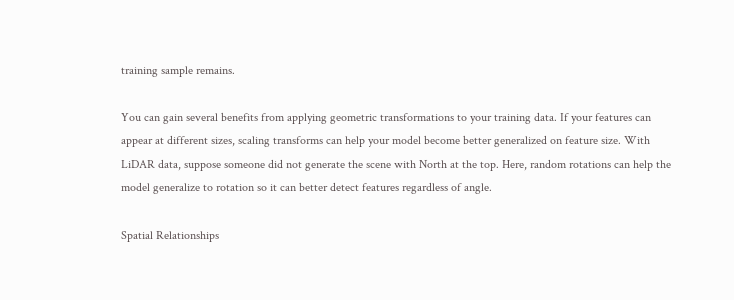training sample remains.

You can gain several benefits from applying geometric transformations to your training data. If your features can appear at different sizes, scaling transforms can help your model become better generalized on feature size. With LiDAR data, suppose someone did not generate the scene with North at the top. Here, random rotations can help the model generalize to rotation so it can better detect features regardless of angle.

Spatial Relationships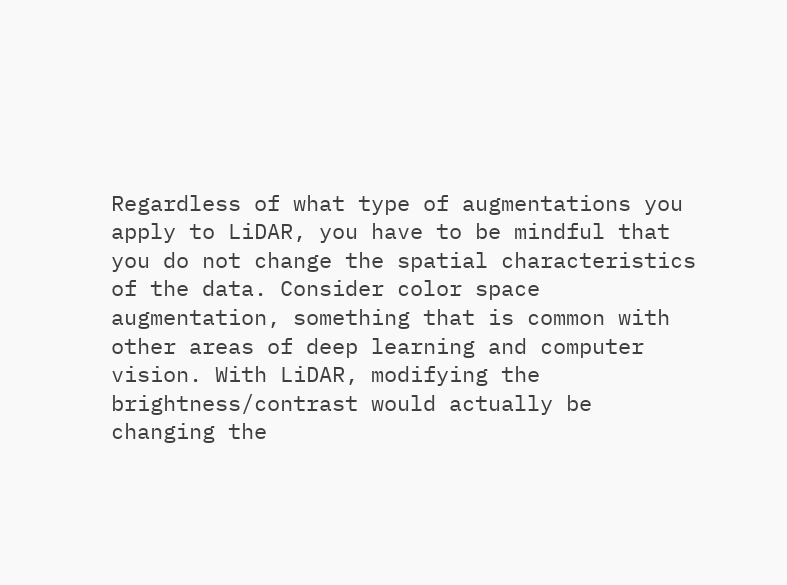Regardless of what type of augmentations you apply to LiDAR, you have to be mindful that you do not change the spatial characteristics of the data. Consider color space augmentation, something that is common with other areas of deep learning and computer vision. With LiDAR, modifying the brightness/contrast would actually be changing the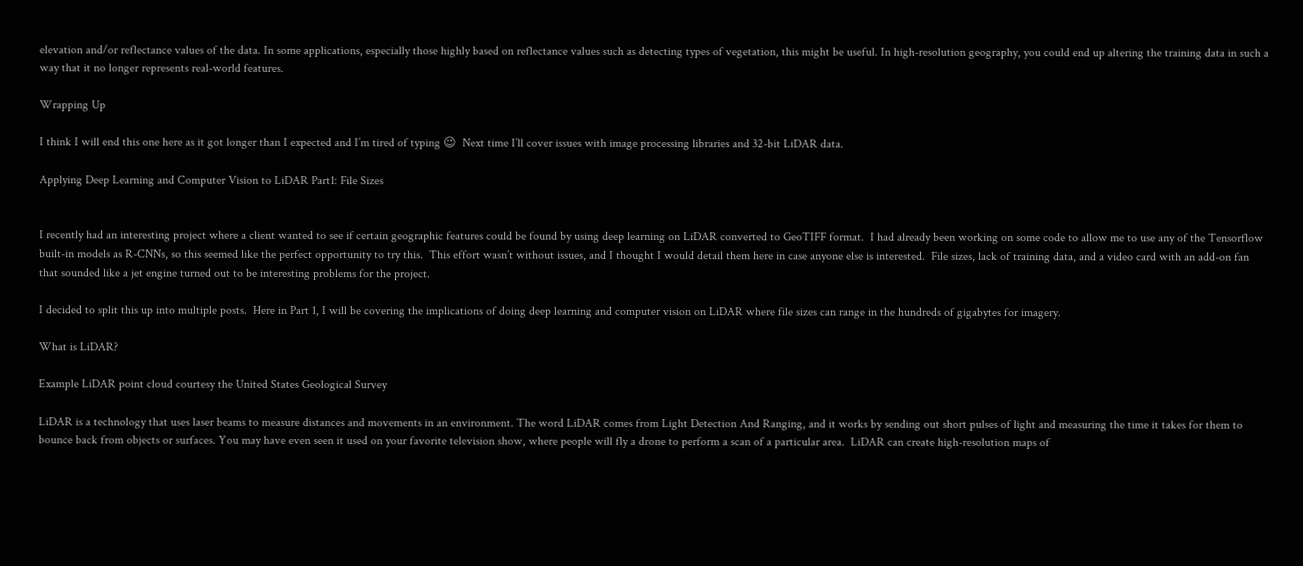elevation and/or reflectance values of the data. In some applications, especially those highly based on reflectance values such as detecting types of vegetation, this might be useful. In high-resolution geography, you could end up altering the training data in such a way that it no longer represents real-world features.

Wrapping Up

I think I will end this one here as it got longer than I expected and I’m tired of typing 😉  Next time I’ll cover issues with image processing libraries and 32-bit LiDAR data.

Applying Deep Learning and Computer Vision to LiDAR Part1: File Sizes


I recently had an interesting project where a client wanted to see if certain geographic features could be found by using deep learning on LiDAR converted to GeoTIFF format.  I had already been working on some code to allow me to use any of the Tensorflow built-in models as R-CNNs, so this seemed like the perfect opportunity to try this.  This effort wasn’t without issues, and I thought I would detail them here in case anyone else is interested.  File sizes, lack of training data, and a video card with an add-on fan that sounded like a jet engine turned out to be interesting problems for the project.

I decided to split this up into multiple posts.  Here in Part 1, I will be covering the implications of doing deep learning and computer vision on LiDAR where file sizes can range in the hundreds of gigabytes for imagery.

What is LiDAR?

Example LiDAR point cloud courtesy the United States Geological Survey

LiDAR is a technology that uses laser beams to measure distances and movements in an environment. The word LiDAR comes from Light Detection And Ranging, and it works by sending out short pulses of light and measuring the time it takes for them to bounce back from objects or surfaces. You may have even seen it used on your favorite television show, where people will fly a drone to perform a scan of a particular area.  LiDAR can create high-resolution maps of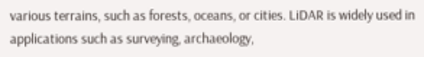various terrains, such as forests, oceans, or cities. LiDAR is widely used in applications such as surveying, archaeology,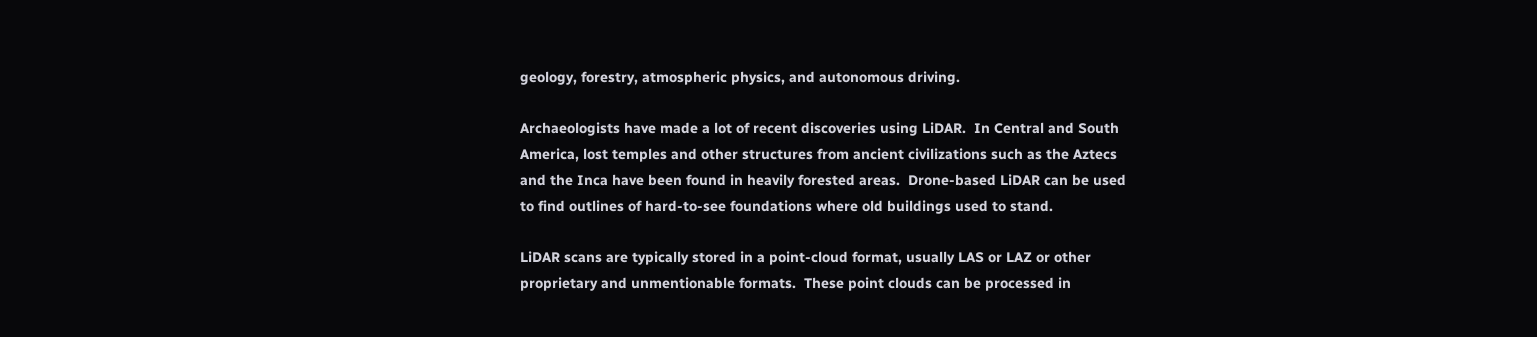geology, forestry, atmospheric physics, and autonomous driving.

Archaeologists have made a lot of recent discoveries using LiDAR.  In Central and South America, lost temples and other structures from ancient civilizations such as the Aztecs and the Inca have been found in heavily forested areas.  Drone-based LiDAR can be used to find outlines of hard-to-see foundations where old buildings used to stand.

LiDAR scans are typically stored in a point-cloud format, usually LAS or LAZ or other proprietary and unmentionable formats.  These point clouds can be processed in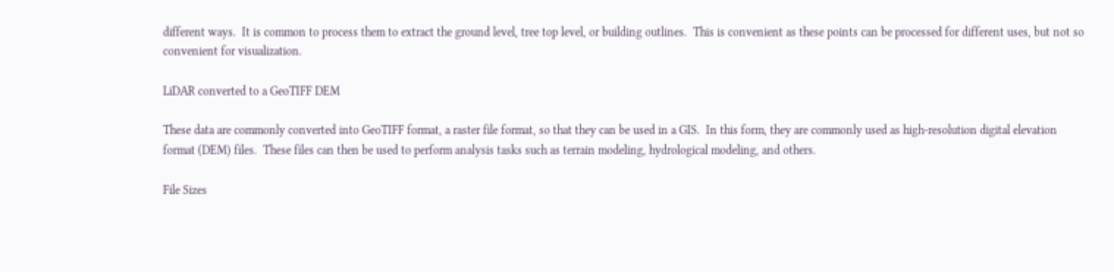different ways.  It is common to process them to extract the ground level, tree top level, or building outlines.  This is convenient as these points can be processed for different uses, but not so convenient for visualization.

LiDAR converted to a GeoTIFF DEM

These data are commonly converted into GeoTIFF format, a raster file format, so that they can be used in a GIS.  In this form, they are commonly used as high-resolution digital elevation format (DEM) files.  These files can then be used to perform analysis tasks such as terrain modeling, hydrological modeling, and others.

File Sizes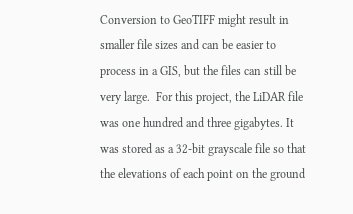Conversion to GeoTIFF might result in smaller file sizes and can be easier to process in a GIS, but the files can still be very large.  For this project, the LiDAR file was one hundred and three gigabytes. It was stored as a 32-bit grayscale file so that the elevations of each point on the ground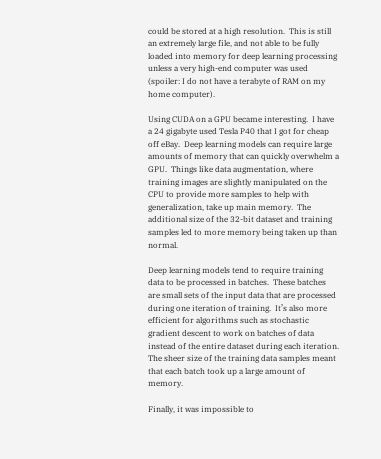could be stored at a high resolution.  This is still an extremely large file, and not able to be fully loaded into memory for deep learning processing unless a very high-end computer was used (spoiler: I do not have a terabyte of RAM on my home computer).

Using CUDA on a GPU became interesting.  I have a 24 gigabyte used Tesla P40 that I got for cheap off eBay.  Deep learning models can require large amounts of memory that can quickly overwhelm a GPU.  Things like data augmentation, where training images are slightly manipulated on the CPU to provide more samples to help with generalization, take up main memory.  The additional size of the 32-bit dataset and training samples led to more memory being taken up than normal.

Deep learning models tend to require training data to be processed in batches.  These batches are small sets of the input data that are processed during one iteration of training.  It’s also more efficient for algorithms such as stochastic gradient descent to work on batches of data instead of the entire dataset during each iteration.  The sheer size of the training data samples meant that each batch took up a large amount of memory.

Finally, it was impossible to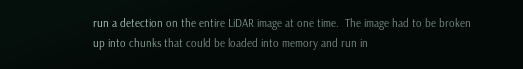run a detection on the entire LiDAR image at one time.  The image had to be broken up into chunks that could be loaded into memory and run in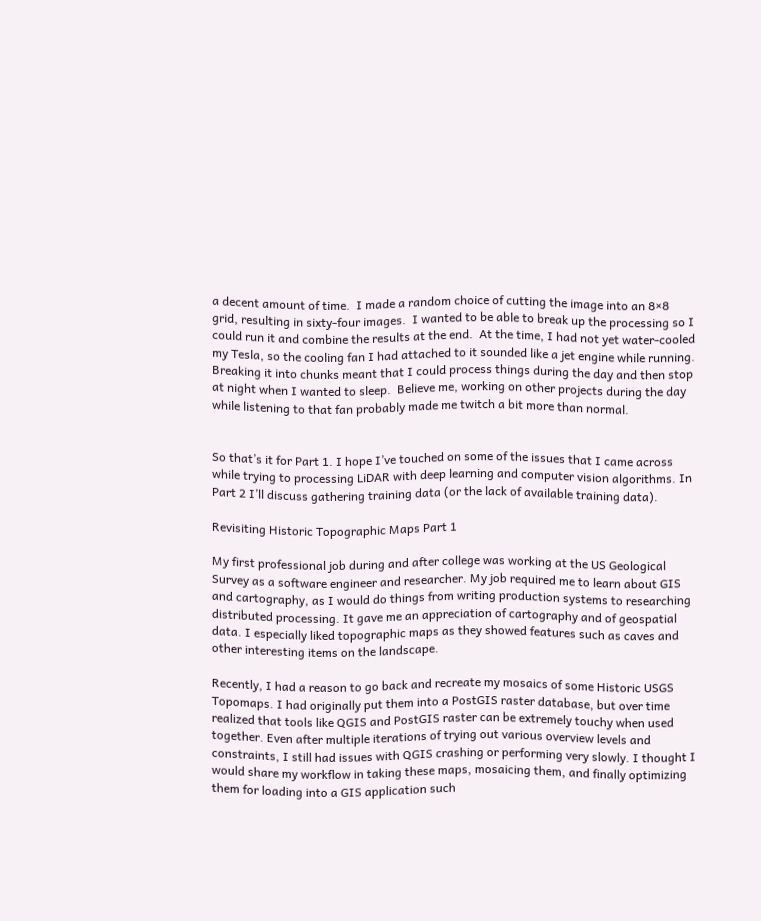a decent amount of time.  I made a random choice of cutting the image into an 8×8 grid, resulting in sixty-four images.  I wanted to be able to break up the processing so I could run it and combine the results at the end.  At the time, I had not yet water-cooled my Tesla, so the cooling fan I had attached to it sounded like a jet engine while running.  Breaking it into chunks meant that I could process things during the day and then stop at night when I wanted to sleep.  Believe me, working on other projects during the day while listening to that fan probably made me twitch a bit more than normal.


So that’s it for Part 1. I hope I’ve touched on some of the issues that I came across while trying to processing LiDAR with deep learning and computer vision algorithms. In Part 2 I’ll discuss gathering training data (or the lack of available training data).

Revisiting Historic Topographic Maps Part 1

My first professional job during and after college was working at the US Geological Survey as a software engineer and researcher. My job required me to learn about GIS and cartography, as I would do things from writing production systems to researching distributed processing. It gave me an appreciation of cartography and of geospatial data. I especially liked topographic maps as they showed features such as caves and other interesting items on the landscape.

Recently, I had a reason to go back and recreate my mosaics of some Historic USGS Topomaps. I had originally put them into a PostGIS raster database, but over time realized that tools like QGIS and PostGIS raster can be extremely touchy when used together. Even after multiple iterations of trying out various overview levels and constraints, I still had issues with QGIS crashing or performing very slowly. I thought I would share my workflow in taking these maps, mosaicing them, and finally optimizing them for loading into a GIS application such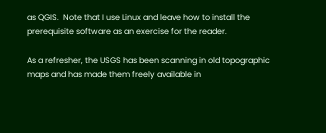as QGIS.  Note that I use Linux and leave how to install the prerequisite software as an exercise for the reader.

As a refresher, the USGS has been scanning in old topographic maps and has made them freely available in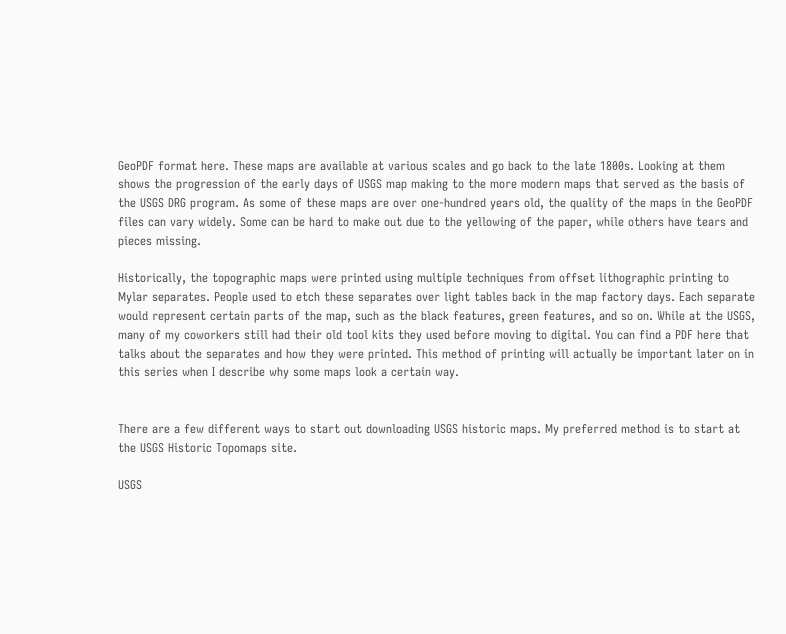GeoPDF format here. These maps are available at various scales and go back to the late 1800s. Looking at them shows the progression of the early days of USGS map making to the more modern maps that served as the basis of the USGS DRG program. As some of these maps are over one-hundred years old, the quality of the maps in the GeoPDF files can vary widely. Some can be hard to make out due to the yellowing of the paper, while others have tears and pieces missing.

Historically, the topographic maps were printed using multiple techniques from offset lithographic printing to Mylar separates. People used to etch these separates over light tables back in the map factory days. Each separate would represent certain parts of the map, such as the black features, green features, and so on. While at the USGS, many of my coworkers still had their old tool kits they used before moving to digital. You can find a PDF here that talks about the separates and how they were printed. This method of printing will actually be important later on in this series when I describe why some maps look a certain way.


There are a few different ways to start out downloading USGS historic maps. My preferred method is to start at the USGS Historic Topomaps site.

USGS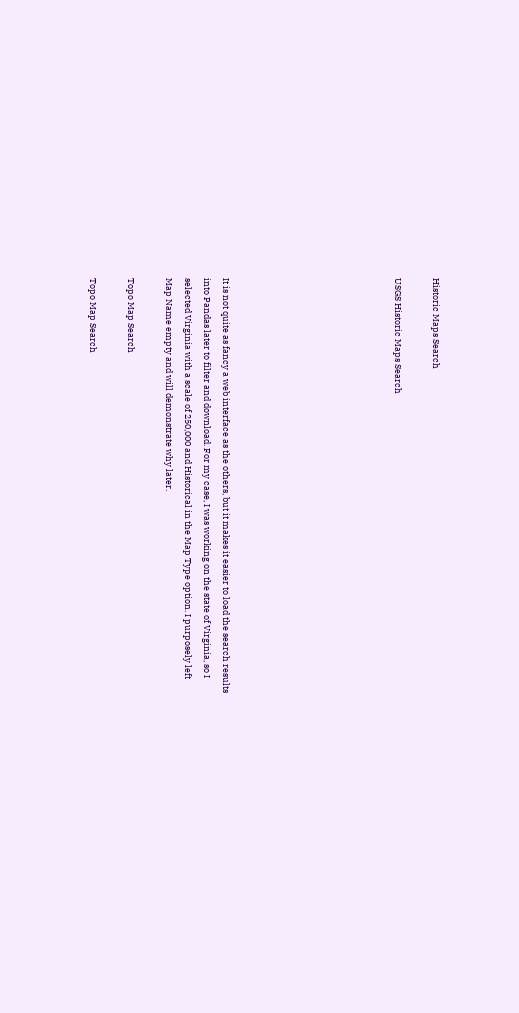Historic Maps Search

USGS Historic Maps Search








It is not quite as fancy a web interface as the others, but it makes it easier to load the search results into Pandas later to filter and download. For my case, I was working on the state of Virginia, so I selected Virginia with a scale of 250,000 and Historical in the Map Type option. I purposely left Map Name empty and will demonstrate why later.

Topo Map Search

Topo Map Search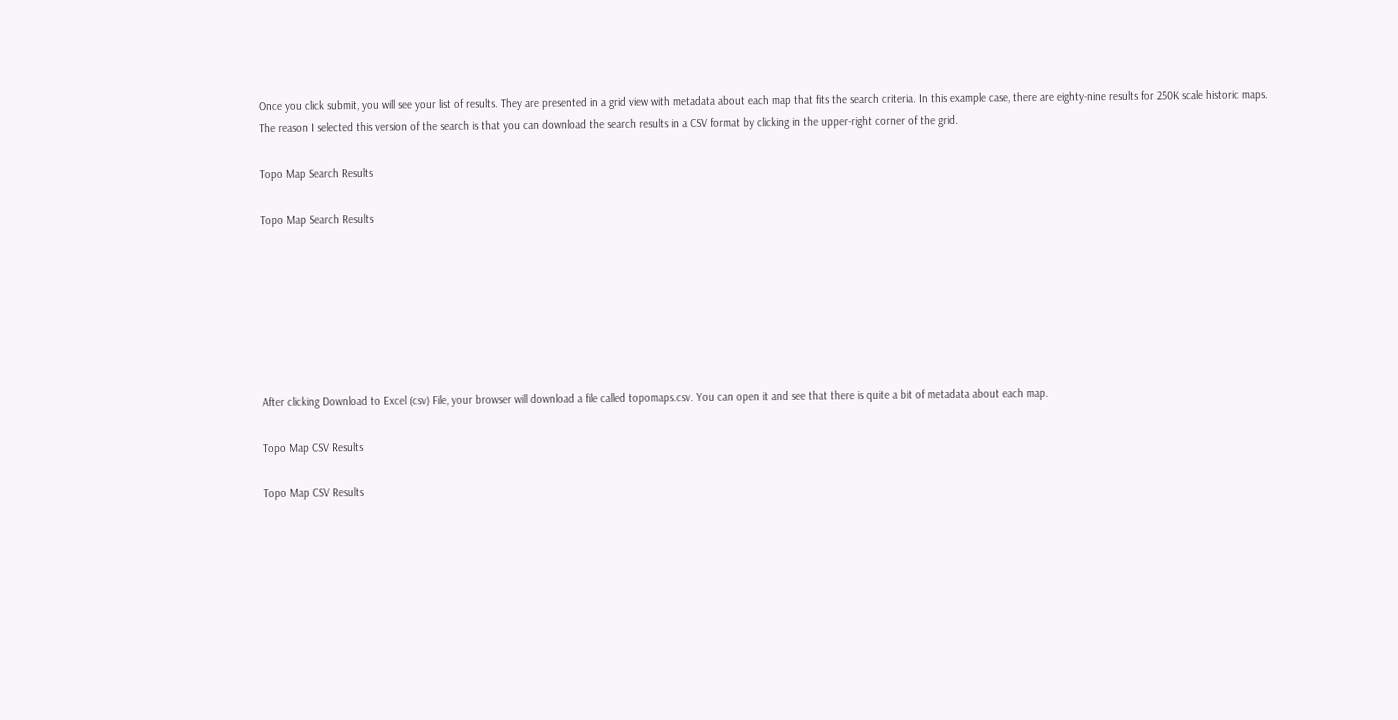Once you click submit, you will see your list of results. They are presented in a grid view with metadata about each map that fits the search criteria. In this example case, there are eighty-nine results for 250K scale historic maps. The reason I selected this version of the search is that you can download the search results in a CSV format by clicking in the upper-right corner of the grid.

Topo Map Search Results

Topo Map Search Results







After clicking Download to Excel (csv) File, your browser will download a file called topomaps.csv. You can open it and see that there is quite a bit of metadata about each map.

Topo Map CSV Results

Topo Map CSV Results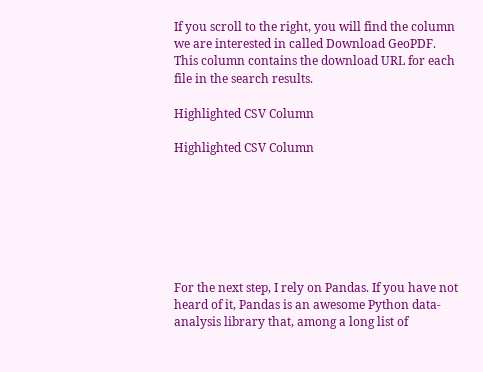If you scroll to the right, you will find the column we are interested in called Download GeoPDF. This column contains the download URL for each file in the search results.

Highlighted CSV Column

Highlighted CSV Column







For the next step, I rely on Pandas. If you have not heard of it, Pandas is an awesome Python data-analysis library that, among a long list of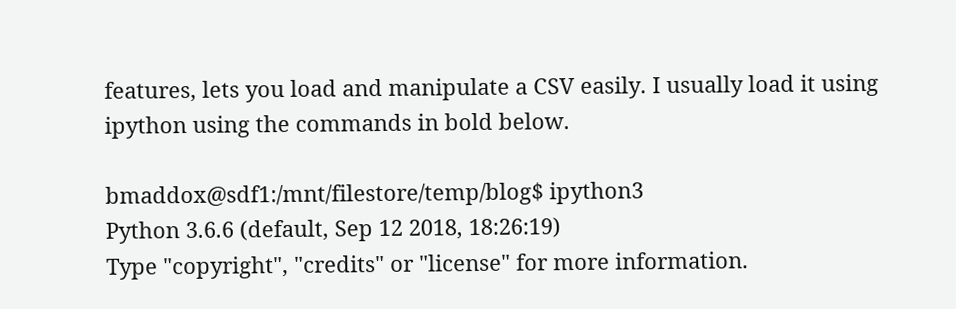features, lets you load and manipulate a CSV easily. I usually load it using ipython using the commands in bold below.

bmaddox@sdf1:/mnt/filestore/temp/blog$ ipython3
Python 3.6.6 (default, Sep 12 2018, 18:26:19)
Type "copyright", "credits" or "license" for more information.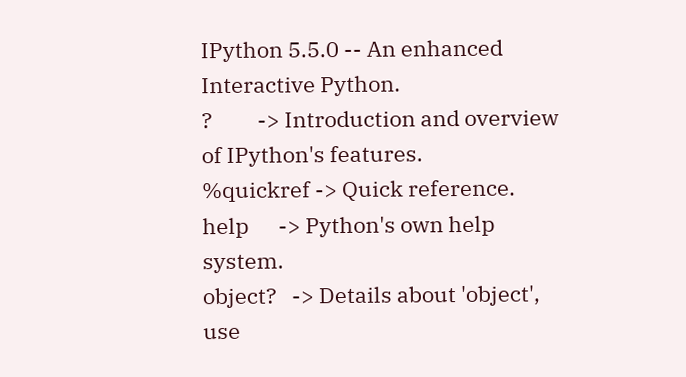IPython 5.5.0 -- An enhanced Interactive Python.
?         -> Introduction and overview of IPython's features.
%quickref -> Quick reference.
help      -> Python's own help system.
object?   -> Details about 'object', use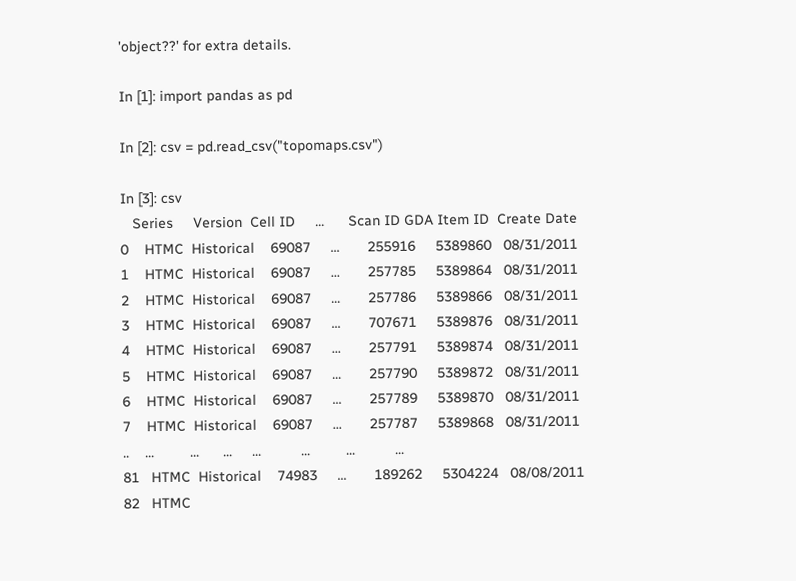'object??' for extra details.

In [1]: import pandas as pd

In [2]: csv = pd.read_csv("topomaps.csv")

In [3]: csv
   Series     Version  Cell ID     ...      Scan ID GDA Item ID  Create Date
0    HTMC  Historical    69087     ...       255916     5389860   08/31/2011
1    HTMC  Historical    69087     ...       257785     5389864   08/31/2011
2    HTMC  Historical    69087     ...       257786     5389866   08/31/2011
3    HTMC  Historical    69087     ...       707671     5389876   08/31/2011
4    HTMC  Historical    69087     ...       257791     5389874   08/31/2011
5    HTMC  Historical    69087     ...       257790     5389872   08/31/2011
6    HTMC  Historical    69087     ...       257789     5389870   08/31/2011
7    HTMC  Historical    69087     ...       257787     5389868   08/31/2011
..    ...         ...      ...     ...          ...         ...          ...
81   HTMC  Historical    74983     ...       189262     5304224   08/08/2011
82   HTMC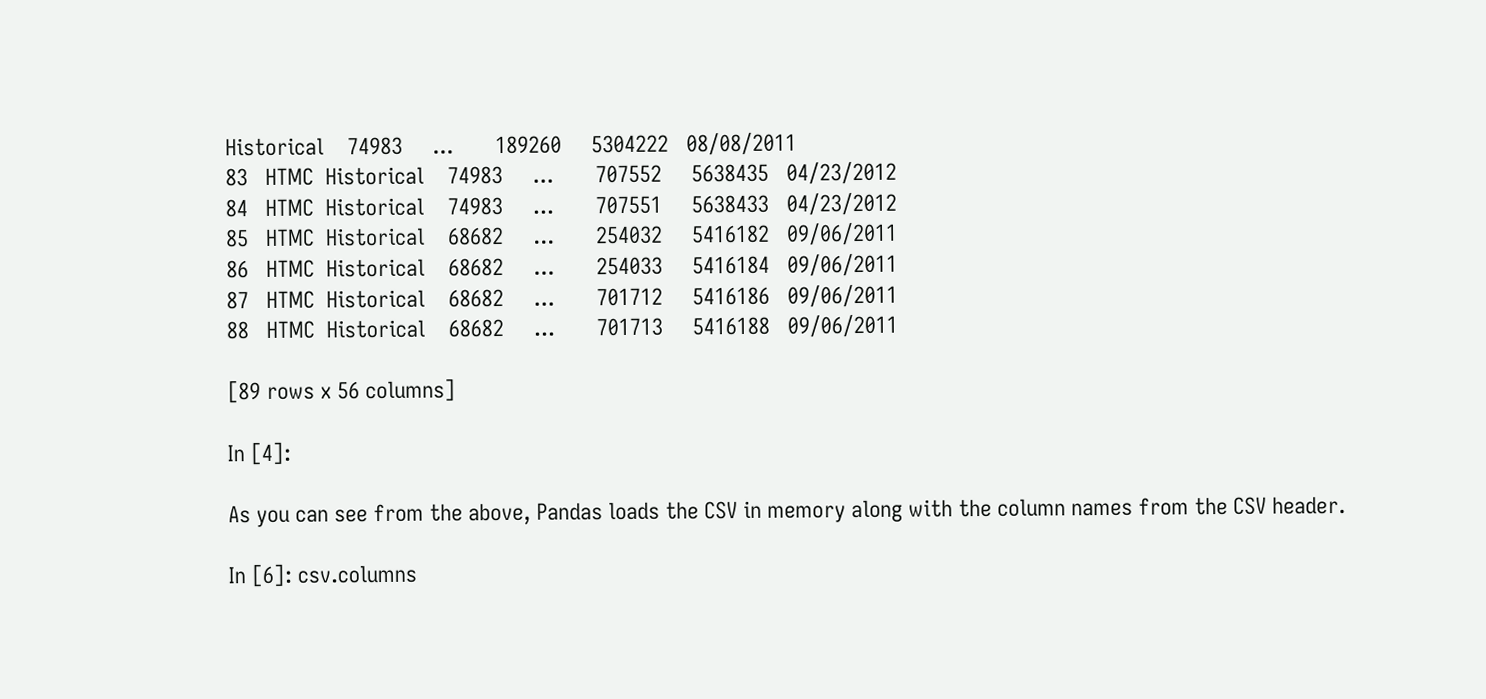Historical    74983     ...       189260     5304222   08/08/2011
83   HTMC  Historical    74983     ...       707552     5638435   04/23/2012
84   HTMC  Historical    74983     ...       707551     5638433   04/23/2012
85   HTMC  Historical    68682     ...       254032     5416182   09/06/2011
86   HTMC  Historical    68682     ...       254033     5416184   09/06/2011
87   HTMC  Historical    68682     ...       701712     5416186   09/06/2011
88   HTMC  Historical    68682     ...       701713     5416188   09/06/2011

[89 rows x 56 columns]

In [4]:

As you can see from the above, Pandas loads the CSV in memory along with the column names from the CSV header.

In [6]: csv.columns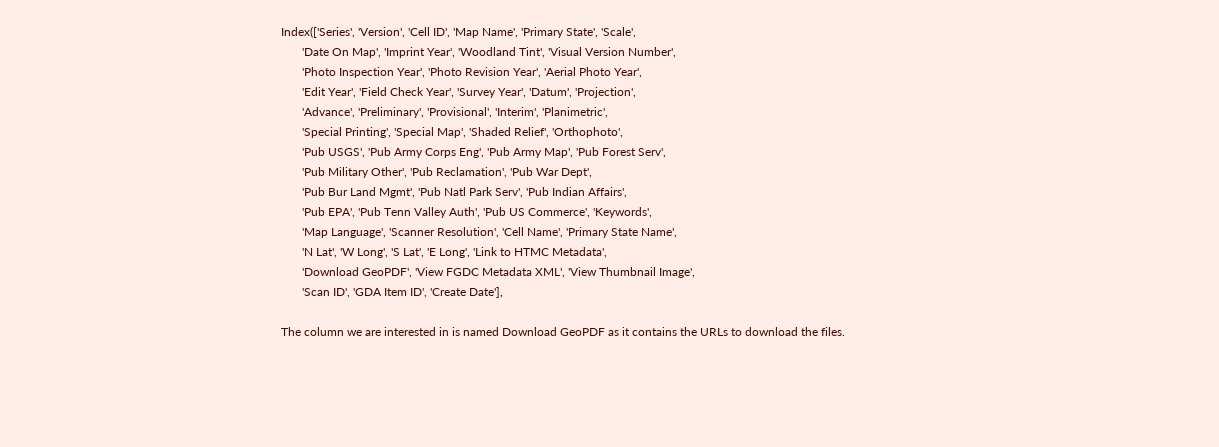Index(['Series', 'Version', 'Cell ID', 'Map Name', 'Primary State', 'Scale',
       'Date On Map', 'Imprint Year', 'Woodland Tint', 'Visual Version Number',
       'Photo Inspection Year', 'Photo Revision Year', 'Aerial Photo Year',
       'Edit Year', 'Field Check Year', 'Survey Year', 'Datum', 'Projection',
       'Advance', 'Preliminary', 'Provisional', 'Interim', 'Planimetric',
       'Special Printing', 'Special Map', 'Shaded Relief', 'Orthophoto',
       'Pub USGS', 'Pub Army Corps Eng', 'Pub Army Map', 'Pub Forest Serv',
       'Pub Military Other', 'Pub Reclamation', 'Pub War Dept',
       'Pub Bur Land Mgmt', 'Pub Natl Park Serv', 'Pub Indian Affairs',
       'Pub EPA', 'Pub Tenn Valley Auth', 'Pub US Commerce', 'Keywords',
       'Map Language', 'Scanner Resolution', 'Cell Name', 'Primary State Name',
       'N Lat', 'W Long', 'S Lat', 'E Long', 'Link to HTMC Metadata',
       'Download GeoPDF', 'View FGDC Metadata XML', 'View Thumbnail Image',
       'Scan ID', 'GDA Item ID', 'Create Date'],

The column we are interested in is named Download GeoPDF as it contains the URLs to download the files.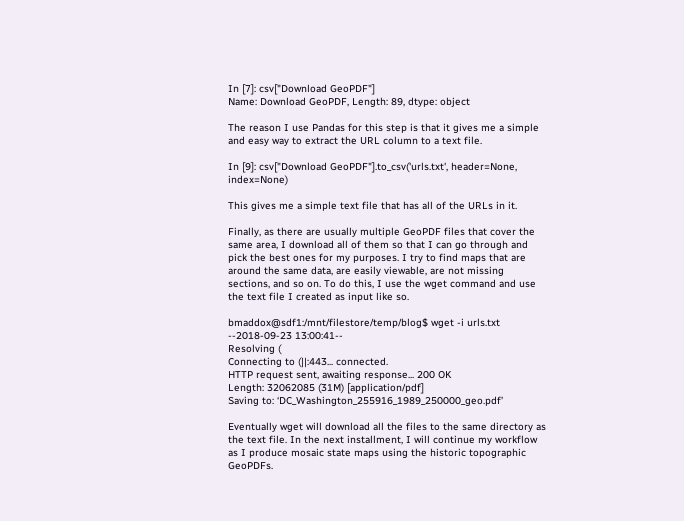In [7]: csv["Download GeoPDF"]
Name: Download GeoPDF, Length: 89, dtype: object

The reason I use Pandas for this step is that it gives me a simple and easy way to extract the URL column to a text file.

In [9]: csv["Download GeoPDF"].to_csv('urls.txt', header=None, index=None)

This gives me a simple text file that has all of the URLs in it.

Finally, as there are usually multiple GeoPDF files that cover the same area, I download all of them so that I can go through and pick the best ones for my purposes. I try to find maps that are around the same data, are easily viewable, are not missing sections, and so on. To do this, I use the wget command and use the text file I created as input like so.

bmaddox@sdf1:/mnt/filestore/temp/blog$ wget -i urls.txt
--2018-09-23 13:00:41--
Resolving (
Connecting to (||:443... connected.
HTTP request sent, awaiting response... 200 OK
Length: 32062085 (31M) [application/pdf]
Saving to: ‘DC_Washington_255916_1989_250000_geo.pdf’

Eventually wget will download all the files to the same directory as the text file. In the next installment, I will continue my workflow as I produce mosaic state maps using the historic topographic GeoPDFs.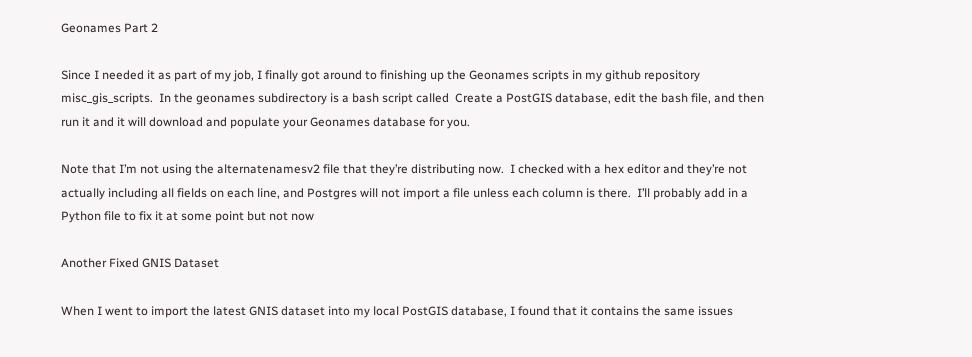Geonames Part 2

Since I needed it as part of my job, I finally got around to finishing up the Geonames scripts in my github repository misc_gis_scripts.  In the geonames subdirectory is a bash script called  Create a PostGIS database, edit the bash file, and then run it and it will download and populate your Geonames database for you.

Note that I’m not using the alternatenamesv2 file that they’re distributing now.  I checked with a hex editor and they’re not actually including all fields on each line, and Postgres will not import a file unless each column is there.  I’ll probably add in a Python file to fix it at some point but not now

Another Fixed GNIS Dataset

When I went to import the latest GNIS dataset into my local PostGIS database, I found that it contains the same issues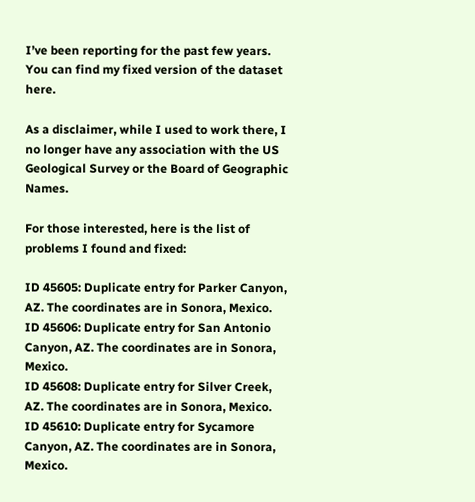I’ve been reporting for the past few years.   You can find my fixed version of the dataset here.

As a disclaimer, while I used to work there, I no longer have any association with the US Geological Survey or the Board of Geographic Names.

For those interested, here is the list of problems I found and fixed:

ID 45605: Duplicate entry for Parker Canyon, AZ. The coordinates are in Sonora, Mexico.
ID 45606: Duplicate entry for San Antonio Canyon, AZ. The coordinates are in Sonora, Mexico.
ID 45608: Duplicate entry for Silver Creek, AZ. The coordinates are in Sonora, Mexico.
ID 45610: Duplicate entry for Sycamore Canyon, AZ. The coordinates are in Sonora, Mexico.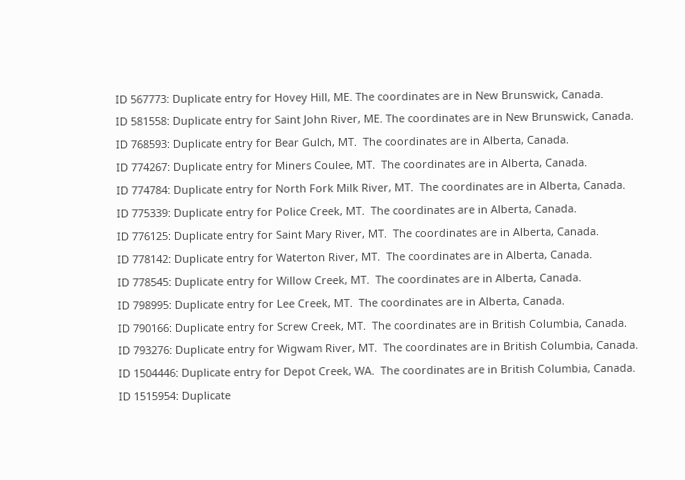ID 567773: Duplicate entry for Hovey Hill, ME. The coordinates are in New Brunswick, Canada.
ID 581558: Duplicate entry for Saint John River, ME. The coordinates are in New Brunswick, Canada.
ID 768593: Duplicate entry for Bear Gulch, MT.  The coordinates are in Alberta, Canada.
ID 774267: Duplicate entry for Miners Coulee, MT.  The coordinates are in Alberta, Canada.
ID 774784: Duplicate entry for North Fork Milk River, MT.  The coordinates are in Alberta, Canada.
ID 775339: Duplicate entry for Police Creek, MT.  The coordinates are in Alberta, Canada.
ID 776125: Duplicate entry for Saint Mary River, MT.  The coordinates are in Alberta, Canada.
ID 778142: Duplicate entry for Waterton River, MT.  The coordinates are in Alberta, Canada.
ID 778545: Duplicate entry for Willow Creek, MT.  The coordinates are in Alberta, Canada.
ID 798995: Duplicate entry for Lee Creek, MT.  The coordinates are in Alberta, Canada.
ID 790166: Duplicate entry for Screw Creek, MT.  The coordinates are in British Columbia, Canada.
ID 793276: Duplicate entry for Wigwam River, MT.  The coordinates are in British Columbia, Canada.
ID 1504446: Duplicate entry for Depot Creek, WA.  The coordinates are in British Columbia, Canada.
ID 1515954: Duplicate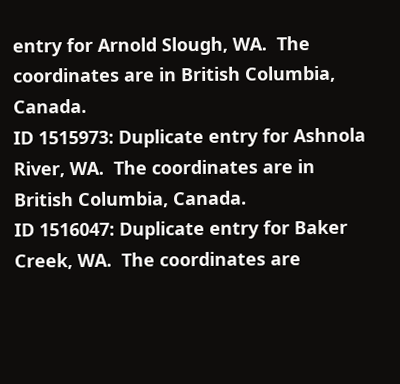entry for Arnold Slough, WA.  The coordinates are in British Columbia, Canada.
ID 1515973: Duplicate entry for Ashnola River, WA.  The coordinates are in British Columbia, Canada.
ID 1516047: Duplicate entry for Baker Creek, WA.  The coordinates are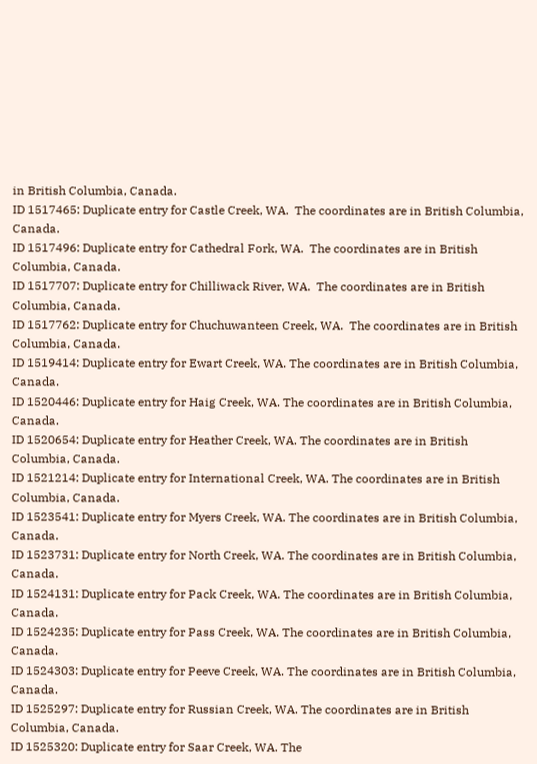in British Columbia, Canada.
ID 1517465: Duplicate entry for Castle Creek, WA.  The coordinates are in British Columbia, Canada.
ID 1517496: Duplicate entry for Cathedral Fork, WA.  The coordinates are in British Columbia, Canada.
ID 1517707: Duplicate entry for Chilliwack River, WA.  The coordinates are in British Columbia, Canada.
ID 1517762: Duplicate entry for Chuchuwanteen Creek, WA.  The coordinates are in British Columbia, Canada.
ID 1519414: Duplicate entry for Ewart Creek, WA. The coordinates are in British Columbia, Canada.
ID 1520446: Duplicate entry for Haig Creek, WA. The coordinates are in British Columbia, Canada.
ID 1520654: Duplicate entry for Heather Creek, WA. The coordinates are in British Columbia, Canada.
ID 1521214: Duplicate entry for International Creek, WA. The coordinates are in British Columbia, Canada.
ID 1523541: Duplicate entry for Myers Creek, WA. The coordinates are in British Columbia, Canada.
ID 1523731: Duplicate entry for North Creek, WA. The coordinates are in British Columbia, Canada.
ID 1524131: Duplicate entry for Pack Creek, WA. The coordinates are in British Columbia, Canada.
ID 1524235: Duplicate entry for Pass Creek, WA. The coordinates are in British Columbia, Canada.
ID 1524303: Duplicate entry for Peeve Creek, WA. The coordinates are in British Columbia, Canada.
ID 1525297: Duplicate entry for Russian Creek, WA. The coordinates are in British Columbia, Canada.
ID 1525320: Duplicate entry for Saar Creek, WA. The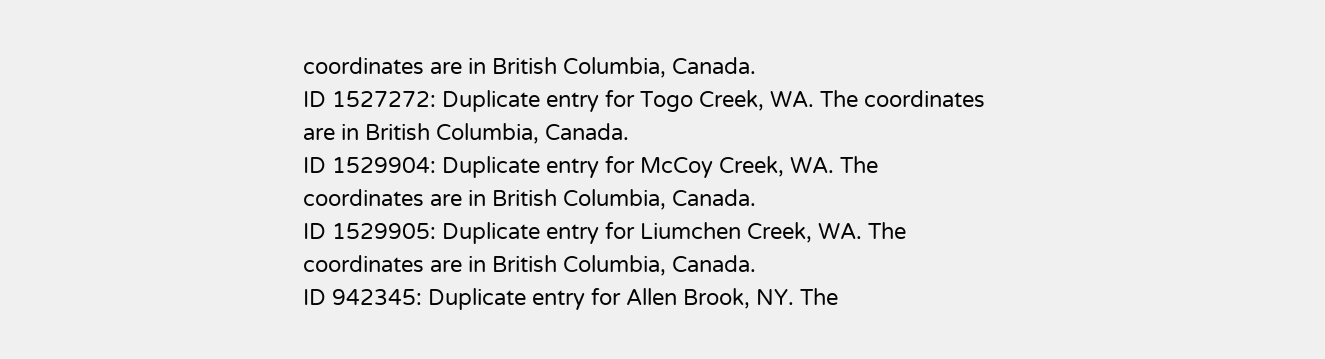coordinates are in British Columbia, Canada.
ID 1527272: Duplicate entry for Togo Creek, WA. The coordinates are in British Columbia, Canada.
ID 1529904: Duplicate entry for McCoy Creek, WA. The coordinates are in British Columbia, Canada.
ID 1529905: Duplicate entry for Liumchen Creek, WA. The coordinates are in British Columbia, Canada.
ID 942345: Duplicate entry for Allen Brook, NY. The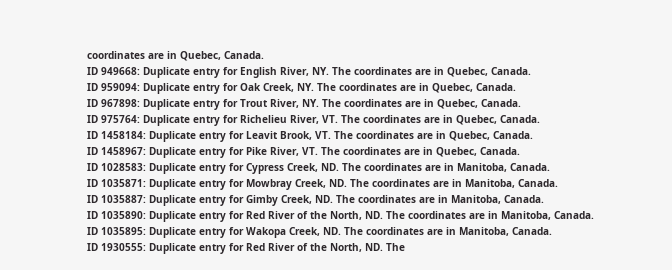coordinates are in Quebec, Canada.
ID 949668: Duplicate entry for English River, NY. The coordinates are in Quebec, Canada.
ID 959094: Duplicate entry for Oak Creek, NY. The coordinates are in Quebec, Canada.
ID 967898: Duplicate entry for Trout River, NY. The coordinates are in Quebec, Canada.
ID 975764: Duplicate entry for Richelieu River, VT. The coordinates are in Quebec, Canada.
ID 1458184: Duplicate entry for Leavit Brook, VT. The coordinates are in Quebec, Canada.
ID 1458967: Duplicate entry for Pike River, VT. The coordinates are in Quebec, Canada.
ID 1028583: Duplicate entry for Cypress Creek, ND. The coordinates are in Manitoba, Canada.
ID 1035871: Duplicate entry for Mowbray Creek, ND. The coordinates are in Manitoba, Canada.
ID 1035887: Duplicate entry for Gimby Creek, ND. The coordinates are in Manitoba, Canada.
ID 1035890: Duplicate entry for Red River of the North, ND. The coordinates are in Manitoba, Canada.
ID 1035895: Duplicate entry for Wakopa Creek, ND. The coordinates are in Manitoba, Canada.
ID 1930555: Duplicate entry for Red River of the North, ND. The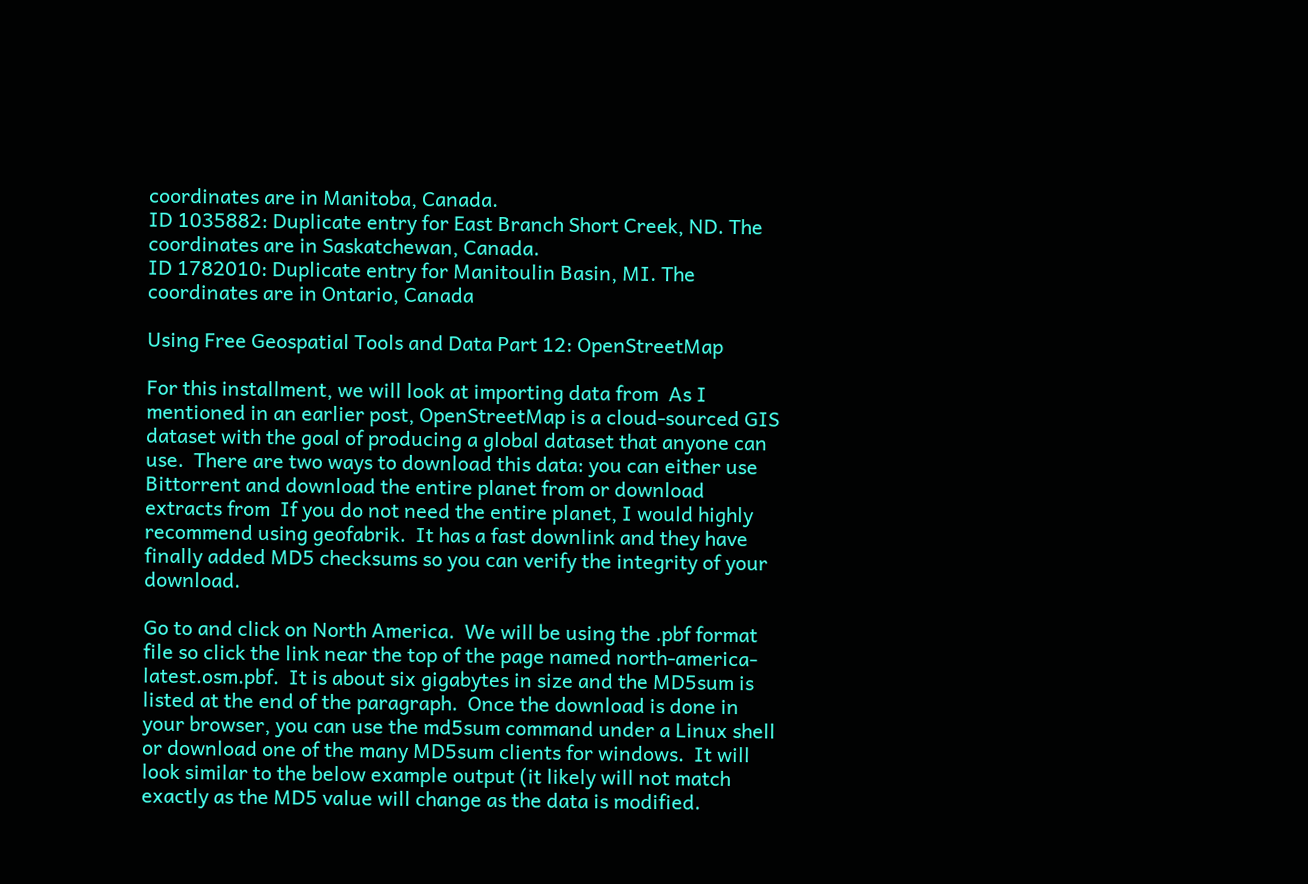coordinates are in Manitoba, Canada.
ID 1035882: Duplicate entry for East Branch Short Creek, ND. The coordinates are in Saskatchewan, Canada.
ID 1782010: Duplicate entry for Manitoulin Basin, MI. The coordinates are in Ontario, Canada

Using Free Geospatial Tools and Data Part 12: OpenStreetMap

For this installment, we will look at importing data from  As I mentioned in an earlier post, OpenStreetMap is a cloud-sourced GIS dataset with the goal of producing a global dataset that anyone can use.  There are two ways to download this data: you can either use Bittorrent and download the entire planet from or download extracts from  If you do not need the entire planet, I would highly recommend using geofabrik.  It has a fast downlink and they have finally added MD5 checksums so you can verify the integrity of your download.

Go to and click on North America.  We will be using the .pbf format file so click the link near the top of the page named north-america-latest.osm.pbf.  It is about six gigabytes in size and the MD5sum is listed at the end of the paragraph.  Once the download is done in your browser, you can use the md5sum command under a Linux shell or download one of the many MD5sum clients for windows.  It will look similar to the below example output (it likely will not match exactly as the MD5 value will change as the data is modified.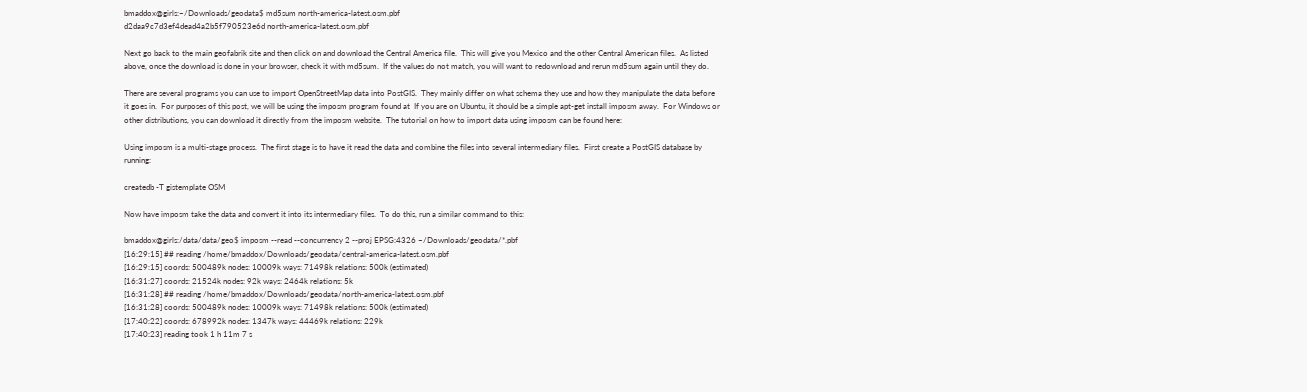bmaddox@girls:~/Downloads/geodata$ md5sum north-america-latest.osm.pbf
d2daa9c7d3ef4dead4a2b5f790523e6d north-america-latest.osm.pbf

Next go back to the main geofabrik site and then click on and download the Central America file.  This will give you Mexico and the other Central American files.  As listed above, once the download is done in your browser, check it with md5sum.  If the values do not match, you will want to redownload and rerun md5sum again until they do.

There are several programs you can use to import OpenStreetMap data into PostGIS.  They mainly differ on what schema they use and how they manipulate the data before it goes in.  For purposes of this post, we will be using the imposm program found at  If you are on Ubuntu, it should be a simple apt-get install imposm away.  For Windows or other distributions, you can download it directly from the imposm website.  The tutorial on how to import data using imposm can be found here:

Using imposm is a multi-stage process.  The first stage is to have it read the data and combine the files into several intermediary files.  First create a PostGIS database by running:

createdb -T gistemplate OSM

Now have imposm take the data and convert it into its intermediary files.  To do this, run a similar command to this:

bmaddox@girls:/data/data/geo$ imposm --read --concurrency 2 --proj EPSG:4326 ~/Downloads/geodata/*.pbf
[16:29:15] ## reading /home/bmaddox/Downloads/geodata/central-america-latest.osm.pbf
[16:29:15] coords: 500489k nodes: 10009k ways: 71498k relations: 500k (estimated)
[16:31:27] coords: 21524k nodes: 92k ways: 2464k relations: 5k
[16:31:28] ## reading /home/bmaddox/Downloads/geodata/north-america-latest.osm.pbf
[16:31:28] coords: 500489k nodes: 10009k ways: 71498k relations: 500k (estimated)
[17:40:22] coords: 678992k nodes: 1347k ways: 44469k relations: 229k
[17:40:23] reading took 1 h 11m 7 s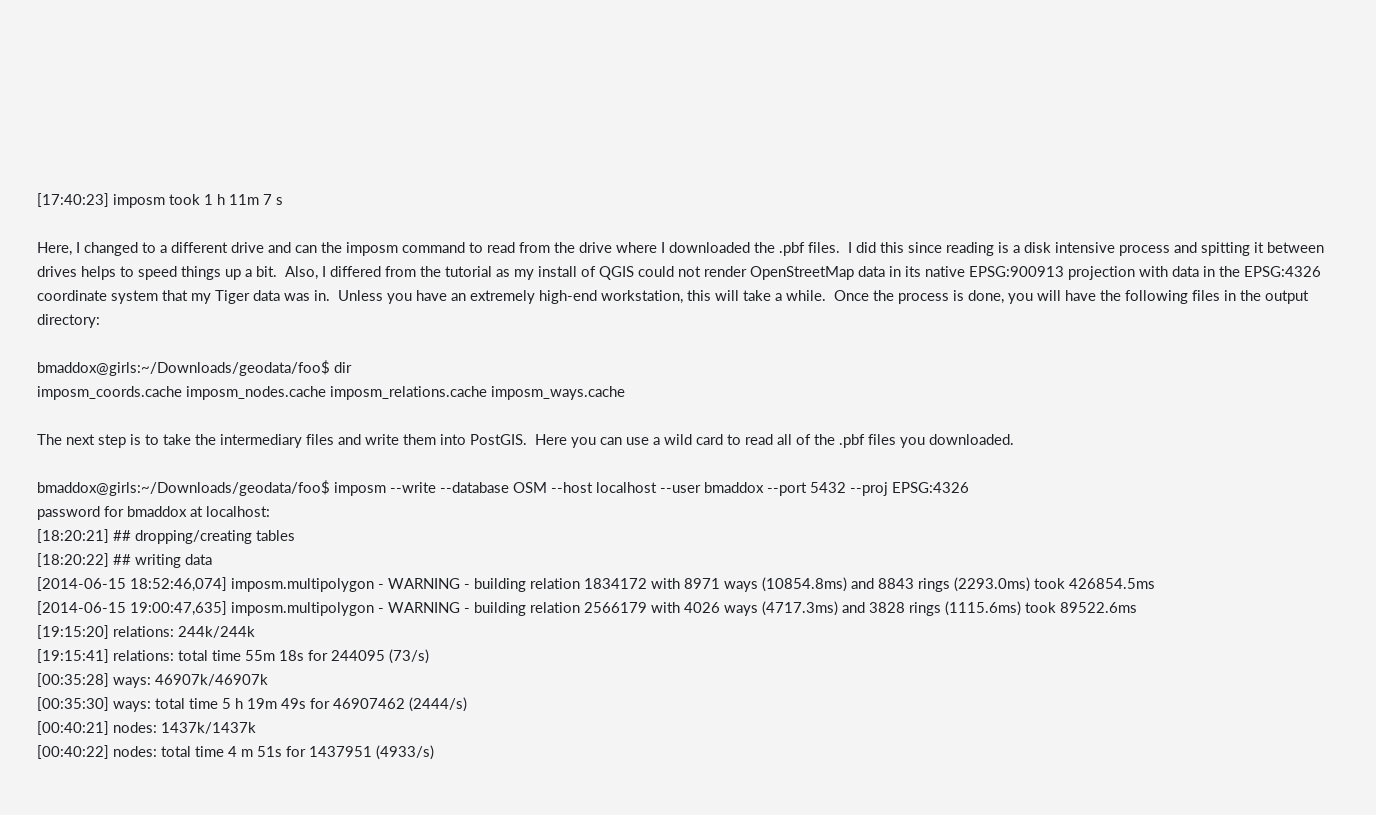[17:40:23] imposm took 1 h 11m 7 s

Here, I changed to a different drive and can the imposm command to read from the drive where I downloaded the .pbf files.  I did this since reading is a disk intensive process and spitting it between drives helps to speed things up a bit.  Also, I differed from the tutorial as my install of QGIS could not render OpenStreetMap data in its native EPSG:900913 projection with data in the EPSG:4326 coordinate system that my Tiger data was in.  Unless you have an extremely high-end workstation, this will take a while.  Once the process is done, you will have the following files in the output directory:

bmaddox@girls:~/Downloads/geodata/foo$ dir
imposm_coords.cache imposm_nodes.cache imposm_relations.cache imposm_ways.cache

The next step is to take the intermediary files and write them into PostGIS.  Here you can use a wild card to read all of the .pbf files you downloaded.

bmaddox@girls:~/Downloads/geodata/foo$ imposm --write --database OSM --host localhost --user bmaddox --port 5432 --proj EPSG:4326
password for bmaddox at localhost:
[18:20:21] ## dropping/creating tables
[18:20:22] ## writing data
[2014-06-15 18:52:46,074] imposm.multipolygon - WARNING - building relation 1834172 with 8971 ways (10854.8ms) and 8843 rings (2293.0ms) took 426854.5ms
[2014-06-15 19:00:47,635] imposm.multipolygon - WARNING - building relation 2566179 with 4026 ways (4717.3ms) and 3828 rings (1115.6ms) took 89522.6ms
[19:15:20] relations: 244k/244k
[19:15:41] relations: total time 55m 18s for 244095 (73/s)
[00:35:28] ways: 46907k/46907k
[00:35:30] ways: total time 5 h 19m 49s for 46907462 (2444/s)
[00:40:21] nodes: 1437k/1437k
[00:40:22] nodes: total time 4 m 51s for 1437951 (4933/s)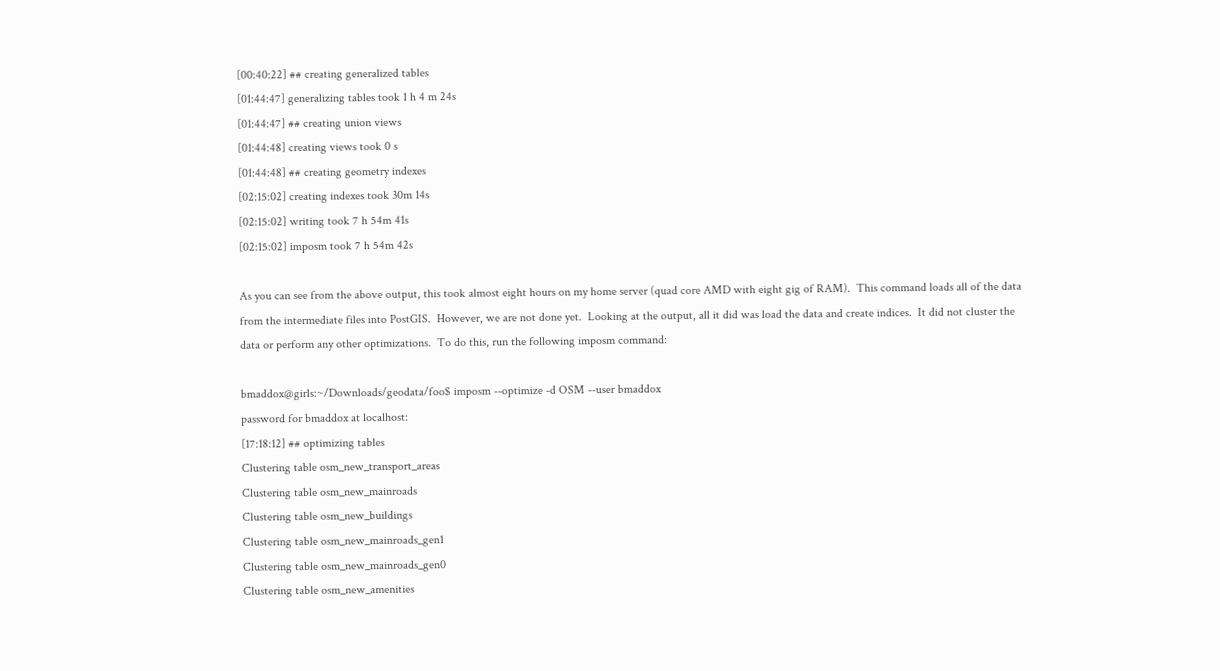[00:40:22] ## creating generalized tables
[01:44:47] generalizing tables took 1 h 4 m 24s
[01:44:47] ## creating union views
[01:44:48] creating views took 0 s
[01:44:48] ## creating geometry indexes
[02:15:02] creating indexes took 30m 14s
[02:15:02] writing took 7 h 54m 41s
[02:15:02] imposm took 7 h 54m 42s

As you can see from the above output, this took almost eight hours on my home server (quad core AMD with eight gig of RAM).  This command loads all of the data from the intermediate files into PostGIS.  However, we are not done yet.  Looking at the output, all it did was load the data and create indices.  It did not cluster the data or perform any other optimizations.  To do this, run the following imposm command:

bmaddox@girls:~/Downloads/geodata/foo$ imposm --optimize -d OSM --user bmaddox
password for bmaddox at localhost:
[17:18:12] ## optimizing tables
Clustering table osm_new_transport_areas
Clustering table osm_new_mainroads
Clustering table osm_new_buildings
Clustering table osm_new_mainroads_gen1
Clustering table osm_new_mainroads_gen0
Clustering table osm_new_amenities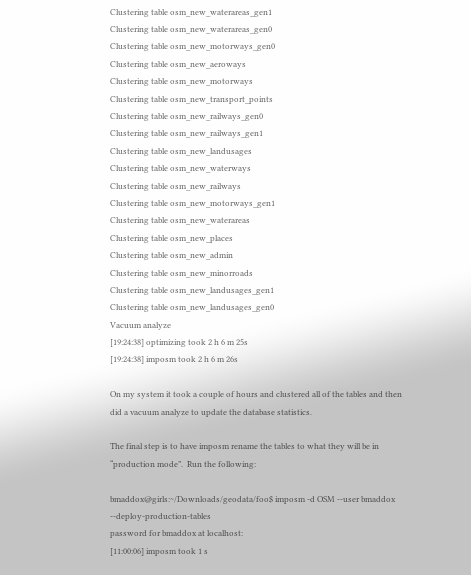Clustering table osm_new_waterareas_gen1
Clustering table osm_new_waterareas_gen0
Clustering table osm_new_motorways_gen0
Clustering table osm_new_aeroways
Clustering table osm_new_motorways
Clustering table osm_new_transport_points
Clustering table osm_new_railways_gen0
Clustering table osm_new_railways_gen1
Clustering table osm_new_landusages
Clustering table osm_new_waterways
Clustering table osm_new_railways
Clustering table osm_new_motorways_gen1
Clustering table osm_new_waterareas
Clustering table osm_new_places
Clustering table osm_new_admin
Clustering table osm_new_minorroads
Clustering table osm_new_landusages_gen1
Clustering table osm_new_landusages_gen0
Vacuum analyze
[19:24:38] optimizing took 2 h 6 m 25s
[19:24:38] imposm took 2 h 6 m 26s

On my system it took a couple of hours and clustered all of the tables and then did a vacuum analyze to update the database statistics.

The final step is to have imposm rename the tables to what they will be in “production mode”.  Run the following:

bmaddox@girls:~/Downloads/geodata/foo$ imposm -d OSM --user bmaddox --deploy-production-tables
password for bmaddox at localhost:
[11:00:06] imposm took 1 s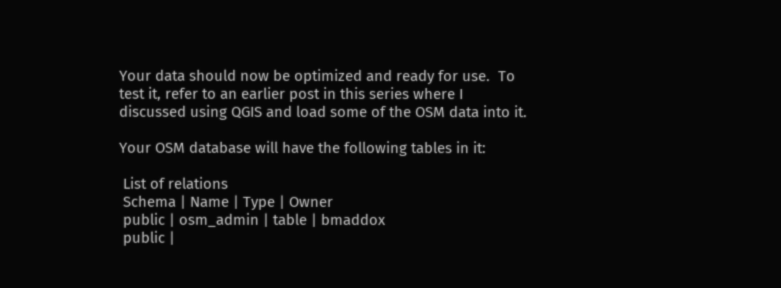Your data should now be optimized and ready for use.  To test it, refer to an earlier post in this series where I discussed using QGIS and load some of the OSM data into it.

Your OSM database will have the following tables in it:

 List of relations
 Schema | Name | Type | Owner
 public | osm_admin | table | bmaddox
 public |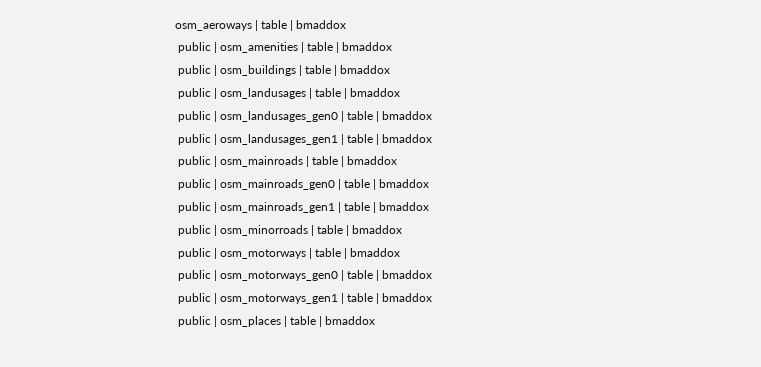osm_aeroways | table | bmaddox
 public | osm_amenities | table | bmaddox
 public | osm_buildings | table | bmaddox
 public | osm_landusages | table | bmaddox
 public | osm_landusages_gen0 | table | bmaddox
 public | osm_landusages_gen1 | table | bmaddox
 public | osm_mainroads | table | bmaddox
 public | osm_mainroads_gen0 | table | bmaddox
 public | osm_mainroads_gen1 | table | bmaddox
 public | osm_minorroads | table | bmaddox
 public | osm_motorways | table | bmaddox
 public | osm_motorways_gen0 | table | bmaddox
 public | osm_motorways_gen1 | table | bmaddox
 public | osm_places | table | bmaddox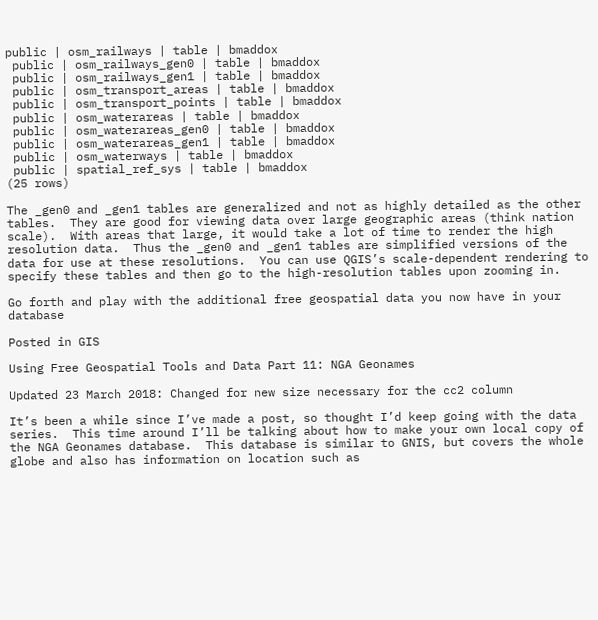public | osm_railways | table | bmaddox
 public | osm_railways_gen0 | table | bmaddox
 public | osm_railways_gen1 | table | bmaddox
 public | osm_transport_areas | table | bmaddox
 public | osm_transport_points | table | bmaddox
 public | osm_waterareas | table | bmaddox
 public | osm_waterareas_gen0 | table | bmaddox
 public | osm_waterareas_gen1 | table | bmaddox
 public | osm_waterways | table | bmaddox
 public | spatial_ref_sys | table | bmaddox
(25 rows)

The _gen0 and _gen1 tables are generalized and not as highly detailed as the other tables.  They are good for viewing data over large geographic areas (think nation scale).  With areas that large, it would take a lot of time to render the high resolution data.  Thus the _gen0 and _gen1 tables are simplified versions of the data for use at these resolutions.  You can use QGIS’s scale-dependent rendering to specify these tables and then go to the high-resolution tables upon zooming in.

Go forth and play with the additional free geospatial data you now have in your database

Posted in GIS

Using Free Geospatial Tools and Data Part 11: NGA Geonames

Updated 23 March 2018: Changed for new size necessary for the cc2 column

It’s been a while since I’ve made a post, so thought I’d keep going with the data series.  This time around I’ll be talking about how to make your own local copy of the NGA Geonames database.  This database is similar to GNIS, but covers the whole globe and also has information on location such as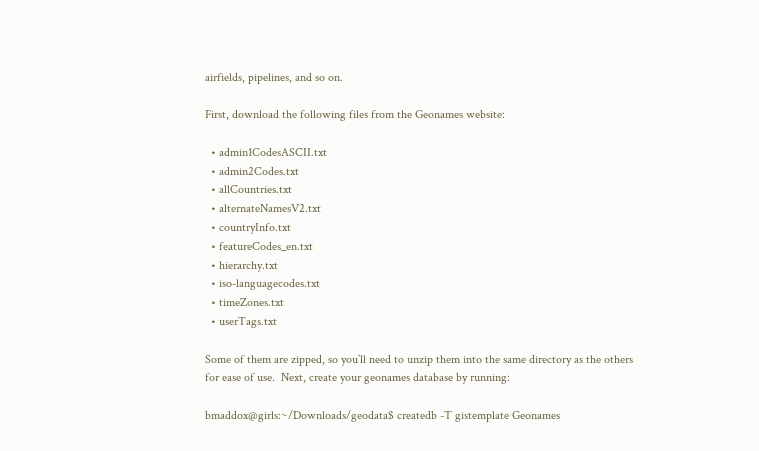airfields, pipelines, and so on.

First, download the following files from the Geonames website:

  • admin1CodesASCII.txt
  • admin2Codes.txt
  • allCountries.txt
  • alternateNamesV2.txt
  • countryInfo.txt
  • featureCodes_en.txt
  • hierarchy.txt
  • iso-languagecodes.txt
  • timeZones.txt
  • userTags.txt

Some of them are zipped, so you’ll need to unzip them into the same directory as the others for ease of use.  Next, create your geonames database by running:

bmaddox@girls:~/Downloads/geodata$ createdb -T gistemplate Geonames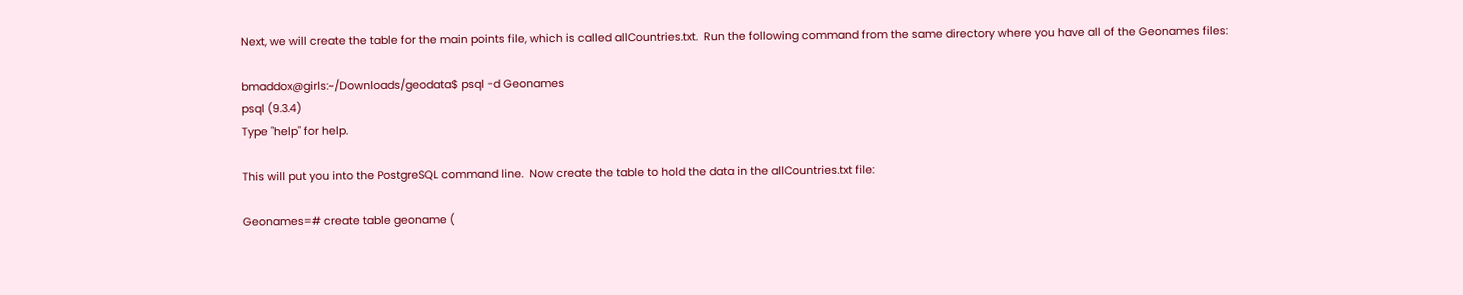Next, we will create the table for the main points file, which is called allCountries.txt.  Run the following command from the same directory where you have all of the Geonames files:

bmaddox@girls:~/Downloads/geodata$ psql -d Geonames
psql (9.3.4)
Type "help" for help.

This will put you into the PostgreSQL command line.  Now create the table to hold the data in the allCountries.txt file:

Geonames=# create table geoname (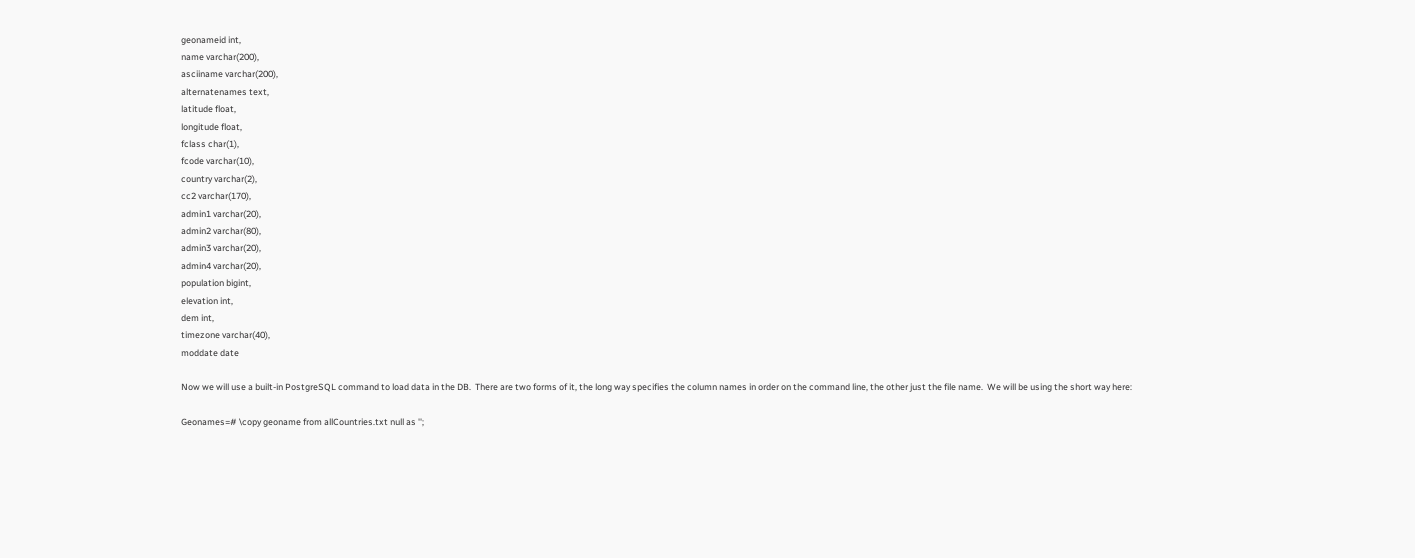geonameid int,
name varchar(200),
asciiname varchar(200),
alternatenames text,
latitude float,
longitude float,
fclass char(1),
fcode varchar(10),
country varchar(2),
cc2 varchar(170),
admin1 varchar(20),
admin2 varchar(80),
admin3 varchar(20),
admin4 varchar(20),
population bigint,
elevation int,
dem int,
timezone varchar(40),
moddate date

Now we will use a built-in PostgreSQL command to load data in the DB.  There are two forms of it, the long way specifies the column names in order on the command line, the other just the file name.  We will be using the short way here:

Geonames=# \copy geoname from allCountries.txt null as '';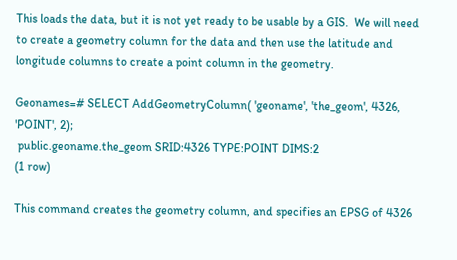This loads the data, but it is not yet ready to be usable by a GIS.  We will need to create a geometry column for the data and then use the latitude and longitude columns to create a point column in the geometry.

Geonames=# SELECT AddGeometryColumn( 'geoname', 'the_geom', 4326, 'POINT', 2);
 public.geoname.the_geom SRID:4326 TYPE:POINT DIMS:2
(1 row)

This command creates the geometry column, and specifies an EPSG of 4326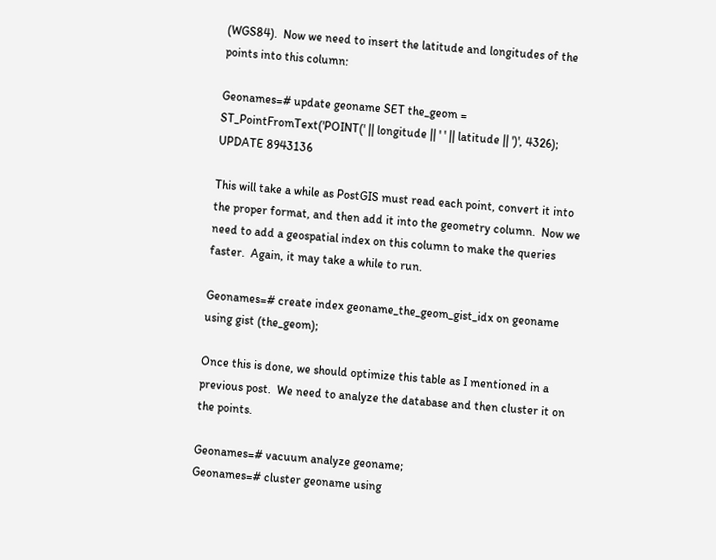(WGS84).  Now we need to insert the latitude and longitudes of the points into this column:

Geonames=# update geoname SET the_geom = ST_PointFromText('POINT(' || longitude || ' ' || latitude || ')', 4326);
UPDATE 8943136

This will take a while as PostGIS must read each point, convert it into the proper format, and then add it into the geometry column.  Now we need to add a geospatial index on this column to make the queries faster.  Again, it may take a while to run.

Geonames=# create index geoname_the_geom_gist_idx on geoname using gist (the_geom);

Once this is done, we should optimize this table as I mentioned in a previous post.  We need to analyze the database and then cluster it on the points.

Geonames=# vacuum analyze geoname;
Geonames=# cluster geoname using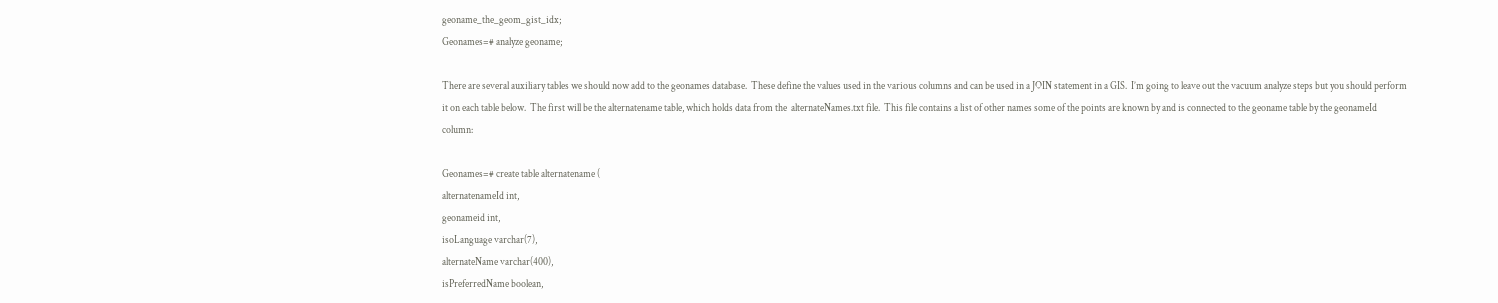geoname_the_geom_gist_idx;
Geonames=# analyze geoname;

There are several auxiliary tables we should now add to the geonames database.  These define the values used in the various columns and can be used in a JOIN statement in a GIS.  I’m going to leave out the vacuum analyze steps but you should perform it on each table below.  The first will be the alternatename table, which holds data from the  alternateNames.txt file.  This file contains a list of other names some of the points are known by and is connected to the geoname table by the geonameId column:

Geonames=# create table alternatename (
alternatenameId int,
geonameid int,
isoLanguage varchar(7),
alternateName varchar(400),
isPreferredName boolean,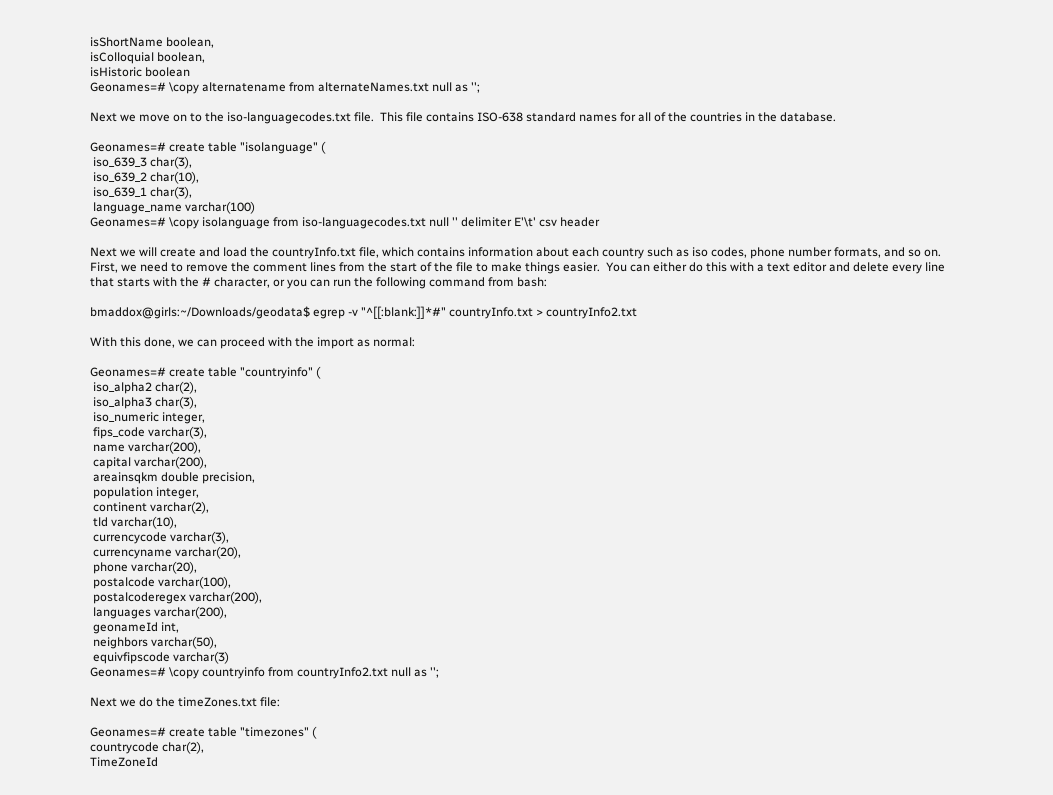isShortName boolean,
isColloquial boolean,
isHistoric boolean
Geonames=# \copy alternatename from alternateNames.txt null as '';

Next we move on to the iso-languagecodes.txt file.  This file contains ISO-638 standard names for all of the countries in the database.

Geonames=# create table "isolanguage" (
 iso_639_3 char(3),
 iso_639_2 char(10),
 iso_639_1 char(3),
 language_name varchar(100)
Geonames=# \copy isolanguage from iso-languagecodes.txt null '' delimiter E'\t' csv header

Next we will create and load the countryInfo.txt file, which contains information about each country such as iso codes, phone number formats, and so on.  First, we need to remove the comment lines from the start of the file to make things easier.  You can either do this with a text editor and delete every line that starts with the # character, or you can run the following command from bash:

bmaddox@girls:~/Downloads/geodata$ egrep -v "^[[:blank:]]*#" countryInfo.txt > countryInfo2.txt

With this done, we can proceed with the import as normal:

Geonames=# create table "countryinfo" (
 iso_alpha2 char(2),
 iso_alpha3 char(3),
 iso_numeric integer,
 fips_code varchar(3),
 name varchar(200),
 capital varchar(200),
 areainsqkm double precision,
 population integer,
 continent varchar(2),
 tld varchar(10),
 currencycode varchar(3),
 currencyname varchar(20),
 phone varchar(20),
 postalcode varchar(100),
 postalcoderegex varchar(200),
 languages varchar(200),
 geonameId int,
 neighbors varchar(50),
 equivfipscode varchar(3)
Geonames=# \copy countryinfo from countryInfo2.txt null as '';

Next we do the timeZones.txt file:

Geonames=# create table "timezones" (
countrycode char(2),
TimeZoneId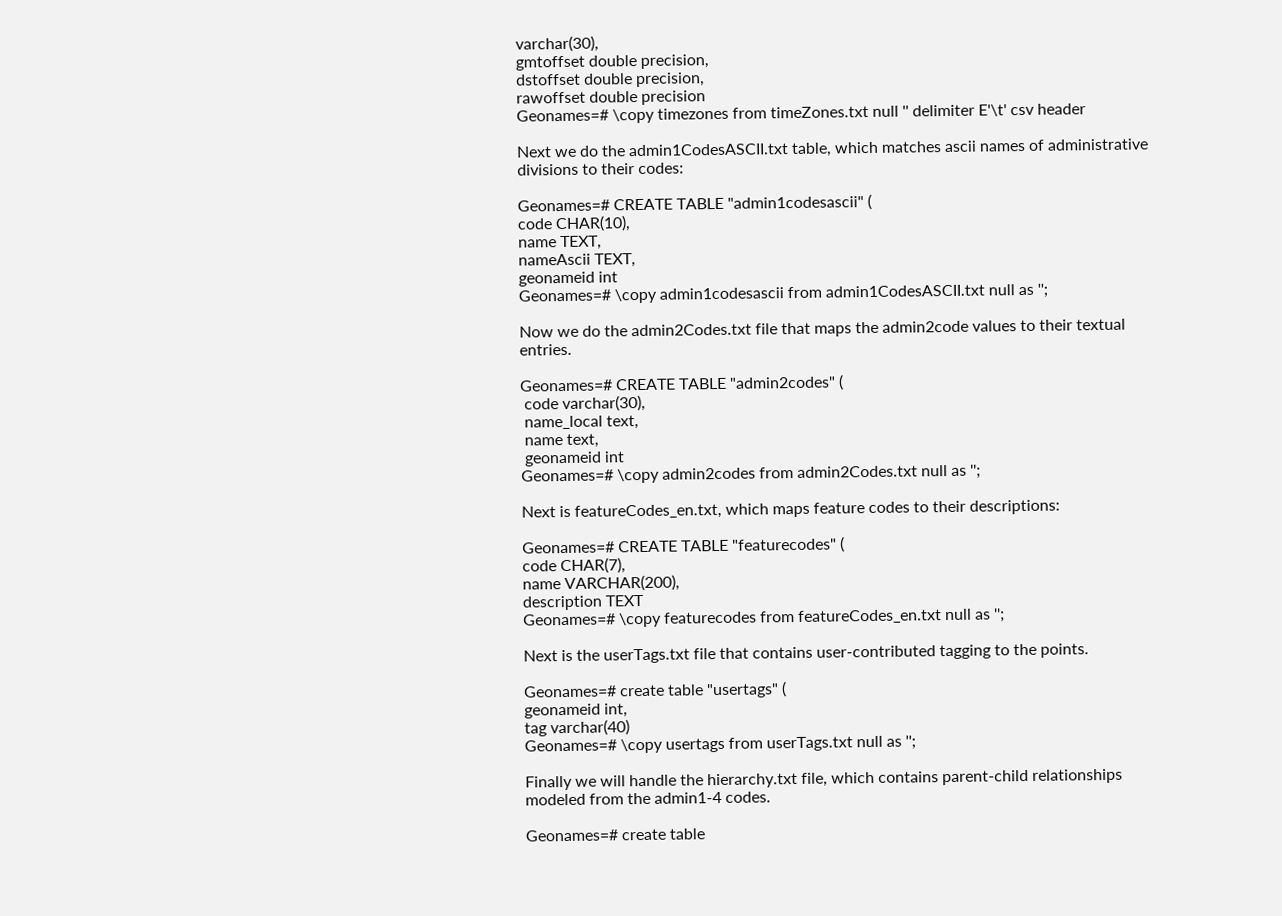varchar(30),
gmtoffset double precision,
dstoffset double precision,
rawoffset double precision
Geonames=# \copy timezones from timeZones.txt null '' delimiter E'\t' csv header

Next we do the admin1CodesASCII.txt table, which matches ascii names of administrative divisions to their codes:

Geonames=# CREATE TABLE "admin1codesascii" (
code CHAR(10),
name TEXT,
nameAscii TEXT,
geonameid int
Geonames=# \copy admin1codesascii from admin1CodesASCII.txt null as '';

Now we do the admin2Codes.txt file that maps the admin2code values to their textual entries.

Geonames=# CREATE TABLE "admin2codes" (
 code varchar(30),
 name_local text,
 name text,
 geonameid int
Geonames=# \copy admin2codes from admin2Codes.txt null as '';

Next is featureCodes_en.txt, which maps feature codes to their descriptions:

Geonames=# CREATE TABLE "featurecodes" (
code CHAR(7),
name VARCHAR(200),
description TEXT
Geonames=# \copy featurecodes from featureCodes_en.txt null as '';

Next is the userTags.txt file that contains user-contributed tagging to the points.

Geonames=# create table "usertags" (
geonameid int,
tag varchar(40)
Geonames=# \copy usertags from userTags.txt null as '';

Finally we will handle the hierarchy.txt file, which contains parent-child relationships modeled from the admin1-4 codes.

Geonames=# create table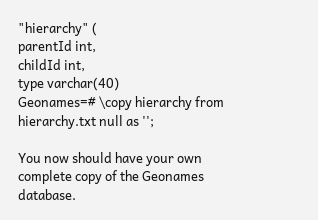"hierarchy" (
parentId int,
childId int,
type varchar(40)
Geonames=# \copy hierarchy from hierarchy.txt null as '';

You now should have your own complete copy of the Geonames database.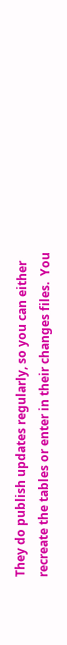They do publish updates regularly, so you can either recreate the tables or enter in their changes files.  You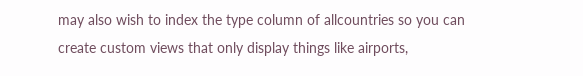may also wish to index the type column of allcountries so you can create custom views that only display things like airports,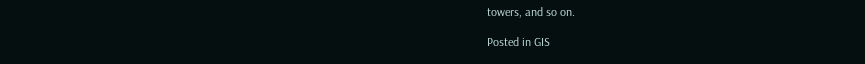towers, and so on.

Posted in GIS